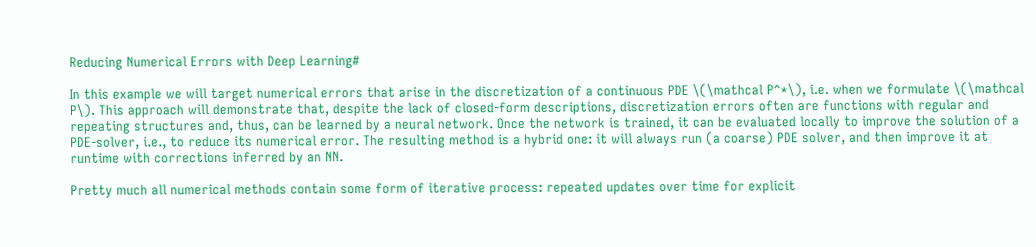Reducing Numerical Errors with Deep Learning#

In this example we will target numerical errors that arise in the discretization of a continuous PDE \(\mathcal P^*\), i.e. when we formulate \(\mathcal P\). This approach will demonstrate that, despite the lack of closed-form descriptions, discretization errors often are functions with regular and repeating structures and, thus, can be learned by a neural network. Once the network is trained, it can be evaluated locally to improve the solution of a PDE-solver, i.e., to reduce its numerical error. The resulting method is a hybrid one: it will always run (a coarse) PDE solver, and then improve it at runtime with corrections inferred by an NN.

Pretty much all numerical methods contain some form of iterative process: repeated updates over time for explicit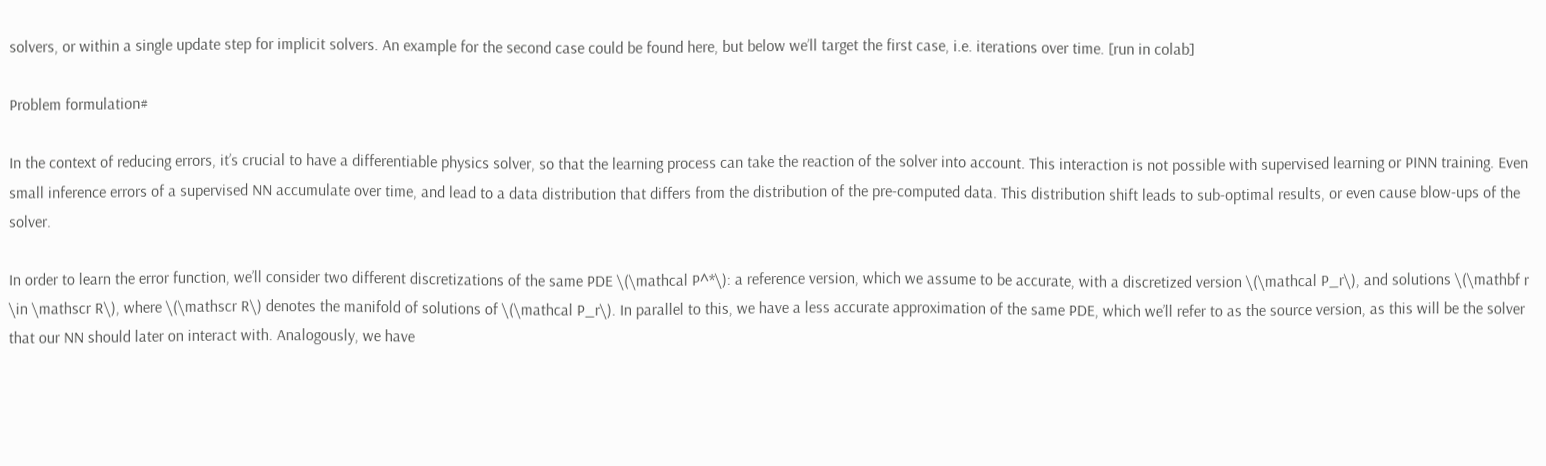solvers, or within a single update step for implicit solvers. An example for the second case could be found here, but below we’ll target the first case, i.e. iterations over time. [run in colab]

Problem formulation#

In the context of reducing errors, it’s crucial to have a differentiable physics solver, so that the learning process can take the reaction of the solver into account. This interaction is not possible with supervised learning or PINN training. Even small inference errors of a supervised NN accumulate over time, and lead to a data distribution that differs from the distribution of the pre-computed data. This distribution shift leads to sub-optimal results, or even cause blow-ups of the solver.

In order to learn the error function, we’ll consider two different discretizations of the same PDE \(\mathcal P^*\): a reference version, which we assume to be accurate, with a discretized version \(\mathcal P_r\), and solutions \(\mathbf r \in \mathscr R\), where \(\mathscr R\) denotes the manifold of solutions of \(\mathcal P_r\). In parallel to this, we have a less accurate approximation of the same PDE, which we’ll refer to as the source version, as this will be the solver that our NN should later on interact with. Analogously, we have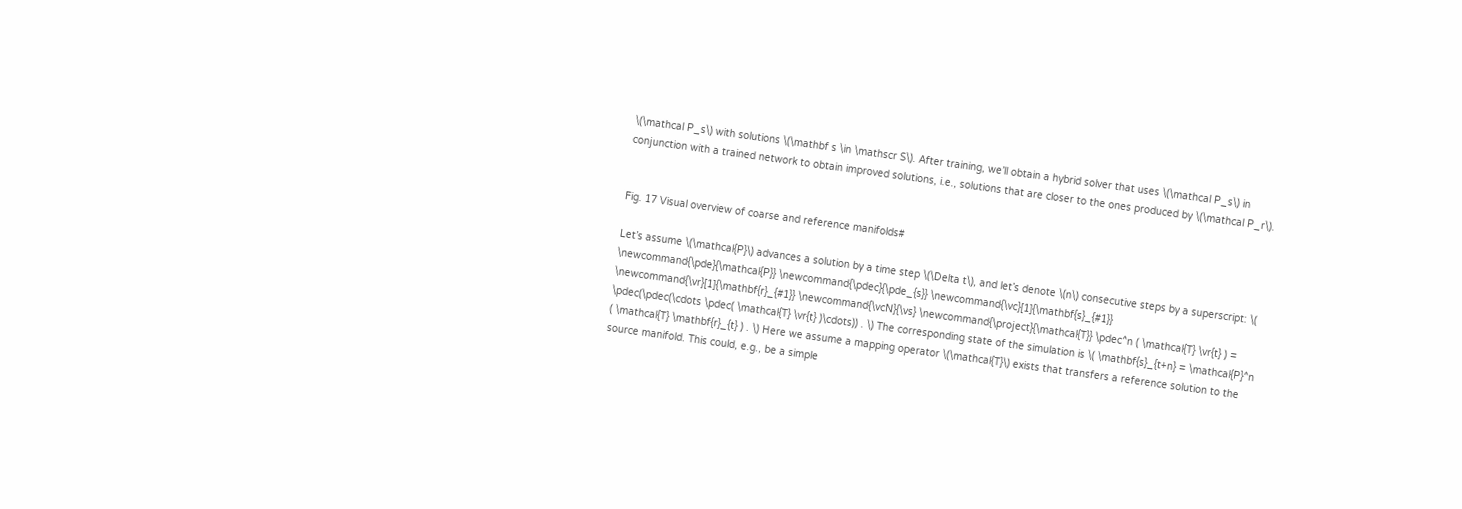\(\mathcal P_s\) with solutions \(\mathbf s \in \mathscr S\). After training, we’ll obtain a hybrid solver that uses \(\mathcal P_s\) in conjunction with a trained network to obtain improved solutions, i.e., solutions that are closer to the ones produced by \(\mathcal P_r\).


Fig. 17 Visual overview of coarse and reference manifolds#

Let’s assume \(\mathcal{P}\) advances a solution by a time step \(\Delta t\), and let’s denote \(n\) consecutive steps by a superscript: \( \newcommand{\pde}{\mathcal{P}} \newcommand{\pdec}{\pde_{s}} \newcommand{\vc}[1]{\mathbf{s}_{#1}} \newcommand{\vr}[1]{\mathbf{r}_{#1}} \newcommand{\vcN}{\vs} \newcommand{\project}{\mathcal{T}} \pdec^n ( \mathcal{T} \vr{t} ) = \pdec(\pdec(\cdots \pdec( \mathcal{T} \vr{t} )\cdots)) . \) The corresponding state of the simulation is \( \mathbf{s}_{t+n} = \mathcal{P}^n ( \mathcal{T} \mathbf{r}_{t} ) . \) Here we assume a mapping operator \(\mathcal{T}\) exists that transfers a reference solution to the source manifold. This could, e.g., be a simple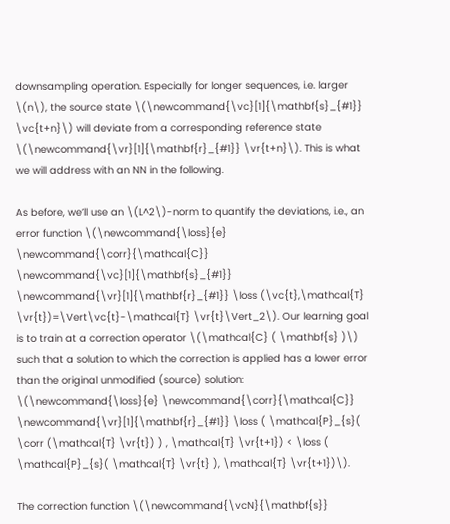downsampling operation. Especially for longer sequences, i.e. larger \(n\), the source state \(\newcommand{\vc}[1]{\mathbf{s}_{#1}} \vc{t+n}\) will deviate from a corresponding reference state \(\newcommand{\vr}[1]{\mathbf{r}_{#1}} \vr{t+n}\). This is what we will address with an NN in the following.

As before, we’ll use an \(L^2\)-norm to quantify the deviations, i.e., an error function \(\newcommand{\loss}{e} \newcommand{\corr}{\mathcal{C}} \newcommand{\vc}[1]{\mathbf{s}_{#1}} \newcommand{\vr}[1]{\mathbf{r}_{#1}} \loss (\vc{t},\mathcal{T} \vr{t})=\Vert\vc{t}-\mathcal{T} \vr{t}\Vert_2\). Our learning goal is to train at a correction operator \(\mathcal{C} ( \mathbf{s} )\) such that a solution to which the correction is applied has a lower error than the original unmodified (source) solution: \(\newcommand{\loss}{e} \newcommand{\corr}{\mathcal{C}} \newcommand{\vr}[1]{\mathbf{r}_{#1}} \loss ( \mathcal{P}_{s}( \corr (\mathcal{T} \vr{t}) ) , \mathcal{T} \vr{t+1}) < \loss ( \mathcal{P}_{s}( \mathcal{T} \vr{t} ), \mathcal{T} \vr{t+1})\).

The correction function \(\newcommand{\vcN}{\mathbf{s}}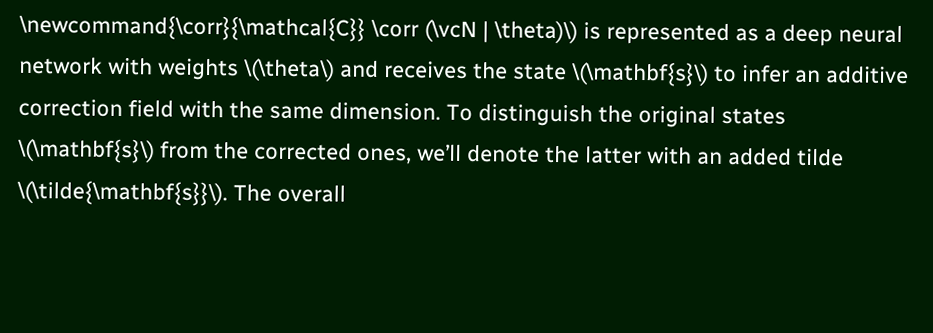\newcommand{\corr}{\mathcal{C}} \corr (\vcN | \theta)\) is represented as a deep neural network with weights \(\theta\) and receives the state \(\mathbf{s}\) to infer an additive correction field with the same dimension. To distinguish the original states \(\mathbf{s}\) from the corrected ones, we’ll denote the latter with an added tilde \(\tilde{\mathbf{s}}\). The overall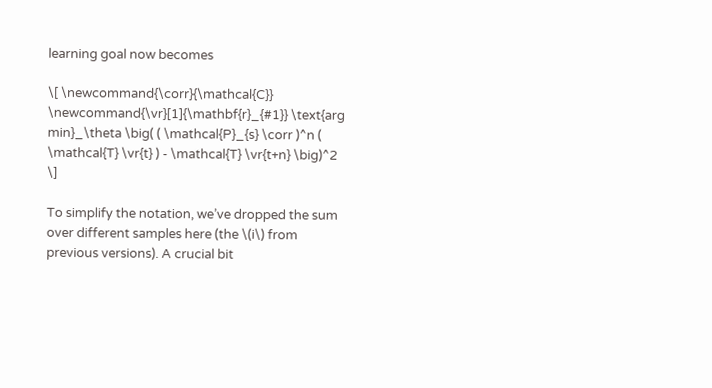learning goal now becomes

\[ \newcommand{\corr}{\mathcal{C}} \newcommand{\vr}[1]{\mathbf{r}_{#1}} \text{arg min}_\theta \big( ( \mathcal{P}_{s} \corr )^n ( \mathcal{T} \vr{t} ) - \mathcal{T} \vr{t+n} \big)^2 \]

To simplify the notation, we’ve dropped the sum over different samples here (the \(i\) from previous versions). A crucial bit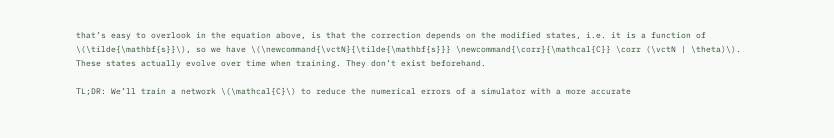that’s easy to overlook in the equation above, is that the correction depends on the modified states, i.e. it is a function of \(\tilde{\mathbf{s}}\), so we have \(\newcommand{\vctN}{\tilde{\mathbf{s}}} \newcommand{\corr}{\mathcal{C}} \corr (\vctN | \theta)\). These states actually evolve over time when training. They don’t exist beforehand.

TL;DR: We’ll train a network \(\mathcal{C}\) to reduce the numerical errors of a simulator with a more accurate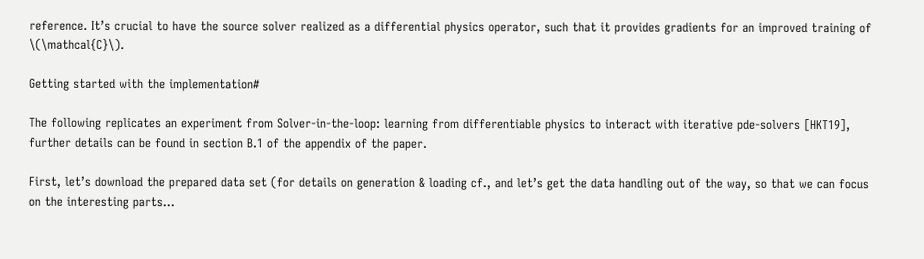reference. It’s crucial to have the source solver realized as a differential physics operator, such that it provides gradients for an improved training of \(\mathcal{C}\).

Getting started with the implementation#

The following replicates an experiment from Solver-in-the-loop: learning from differentiable physics to interact with iterative pde-solvers [HKT19], further details can be found in section B.1 of the appendix of the paper.

First, let’s download the prepared data set (for details on generation & loading cf., and let’s get the data handling out of the way, so that we can focus on the interesting parts…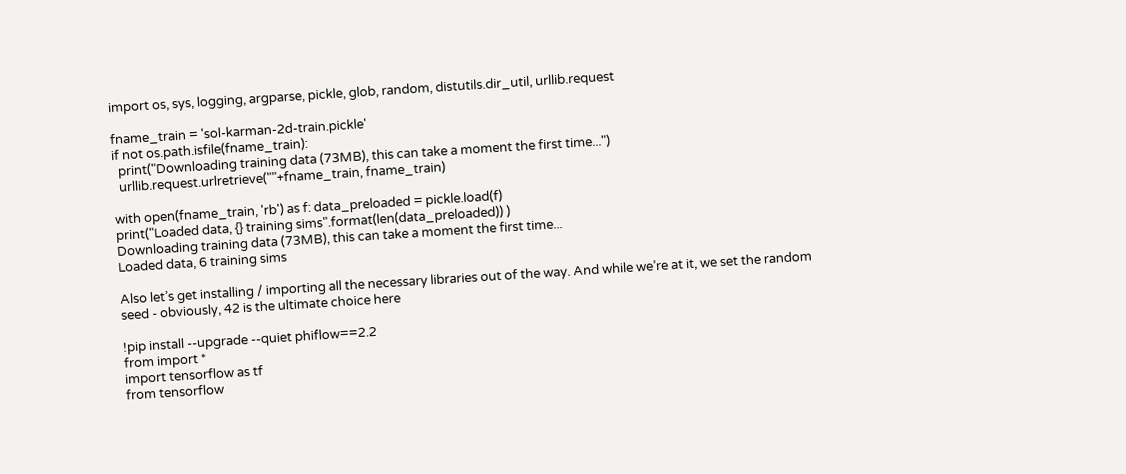import os, sys, logging, argparse, pickle, glob, random, distutils.dir_util, urllib.request

fname_train = 'sol-karman-2d-train.pickle'
if not os.path.isfile(fname_train):
  print("Downloading training data (73MB), this can take a moment the first time...")
  urllib.request.urlretrieve(""+fname_train, fname_train)

with open(fname_train, 'rb') as f: data_preloaded = pickle.load(f)
print("Loaded data, {} training sims".format(len(data_preloaded)) )
Downloading training data (73MB), this can take a moment the first time...
Loaded data, 6 training sims

Also let’s get installing / importing all the necessary libraries out of the way. And while we’re at it, we set the random seed - obviously, 42 is the ultimate choice here

!pip install --upgrade --quiet phiflow==2.2
from import *
import tensorflow as tf
from tensorflow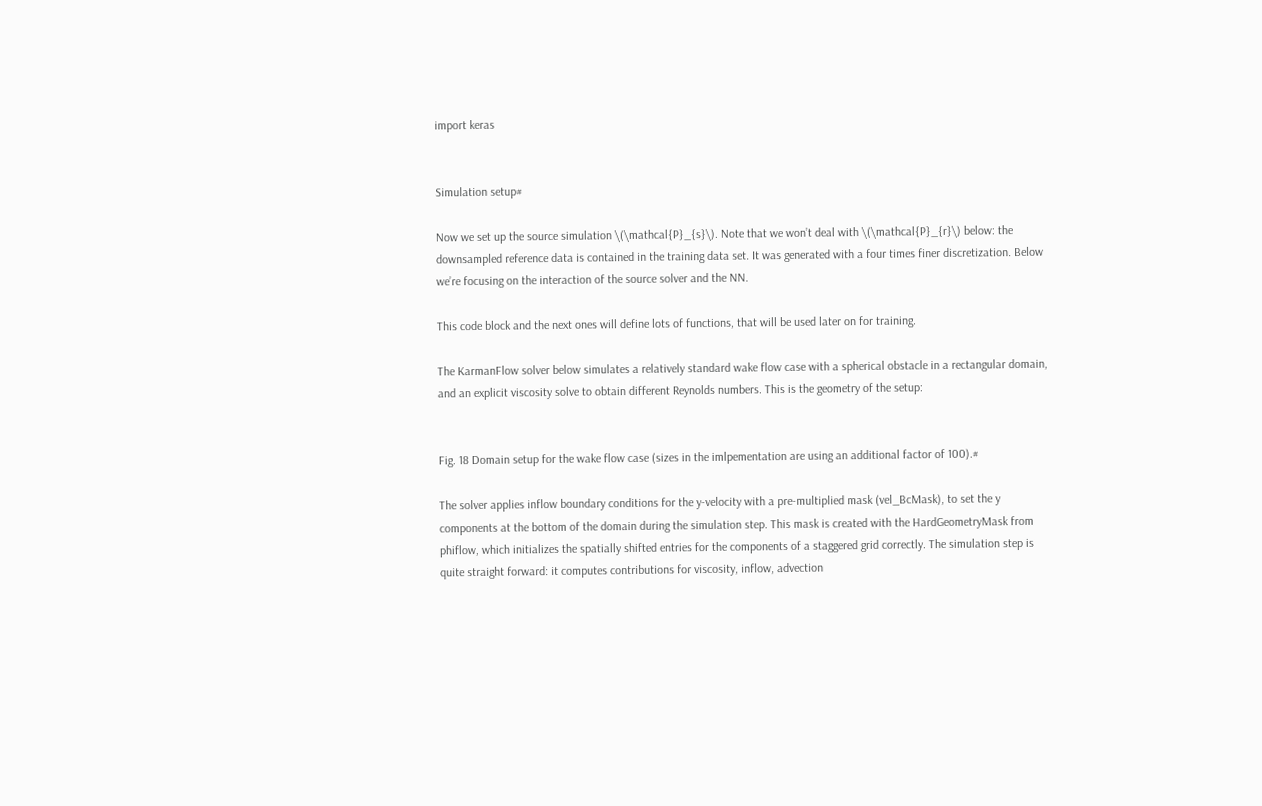import keras


Simulation setup#

Now we set up the source simulation \(\mathcal{P}_{s}\). Note that we won’t deal with \(\mathcal{P}_{r}\) below: the downsampled reference data is contained in the training data set. It was generated with a four times finer discretization. Below we’re focusing on the interaction of the source solver and the NN.

This code block and the next ones will define lots of functions, that will be used later on for training.

The KarmanFlow solver below simulates a relatively standard wake flow case with a spherical obstacle in a rectangular domain, and an explicit viscosity solve to obtain different Reynolds numbers. This is the geometry of the setup:


Fig. 18 Domain setup for the wake flow case (sizes in the imlpementation are using an additional factor of 100).#

The solver applies inflow boundary conditions for the y-velocity with a pre-multiplied mask (vel_BcMask), to set the y components at the bottom of the domain during the simulation step. This mask is created with the HardGeometryMask from phiflow, which initializes the spatially shifted entries for the components of a staggered grid correctly. The simulation step is quite straight forward: it computes contributions for viscosity, inflow, advection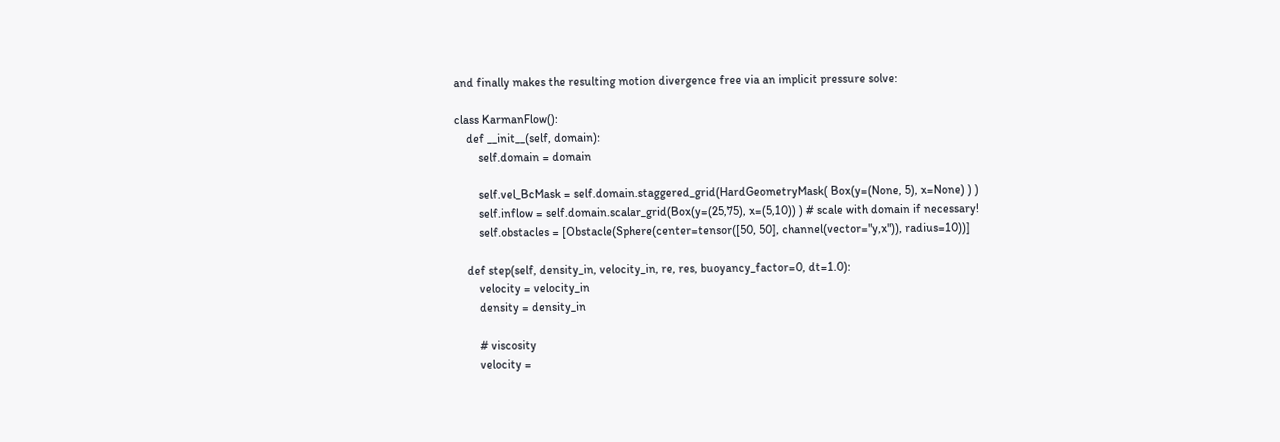and finally makes the resulting motion divergence free via an implicit pressure solve:

class KarmanFlow():
    def __init__(self, domain):
        self.domain = domain

        self.vel_BcMask = self.domain.staggered_grid(HardGeometryMask( Box(y=(None, 5), x=None) ) )
        self.inflow = self.domain.scalar_grid(Box(y=(25,75), x=(5,10)) ) # scale with domain if necessary!
        self.obstacles = [Obstacle(Sphere(center=tensor([50, 50], channel(vector="y,x")), radius=10))]

    def step(self, density_in, velocity_in, re, res, buoyancy_factor=0, dt=1.0):
        velocity = velocity_in
        density = density_in

        # viscosity
        velocity =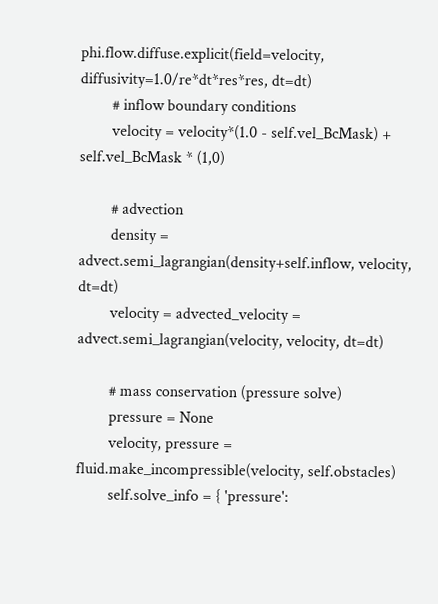phi.flow.diffuse.explicit(field=velocity, diffusivity=1.0/re*dt*res*res, dt=dt)
        # inflow boundary conditions
        velocity = velocity*(1.0 - self.vel_BcMask) + self.vel_BcMask * (1,0)

        # advection
        density = advect.semi_lagrangian(density+self.inflow, velocity, dt=dt)
        velocity = advected_velocity = advect.semi_lagrangian(velocity, velocity, dt=dt)

        # mass conservation (pressure solve)
        pressure = None
        velocity, pressure = fluid.make_incompressible(velocity, self.obstacles)
        self.solve_info = { 'pressure':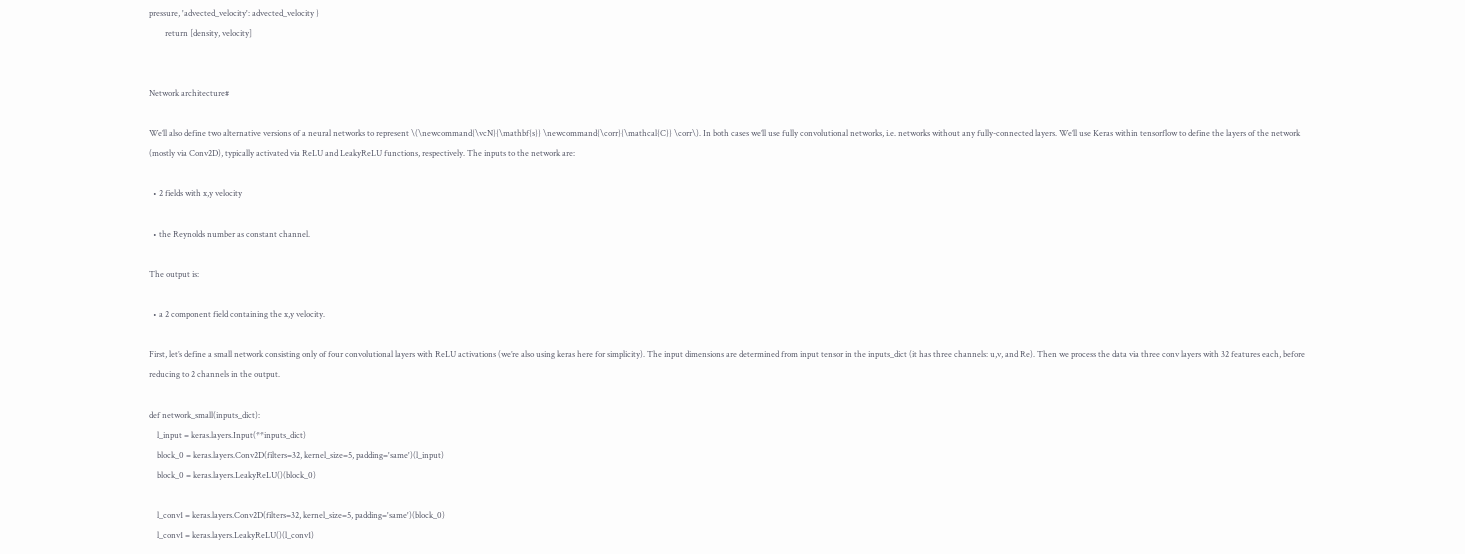pressure, 'advected_velocity': advected_velocity }
        return [density, velocity]


Network architecture#

We’ll also define two alternative versions of a neural networks to represent \(\newcommand{\vcN}{\mathbf{s}} \newcommand{\corr}{\mathcal{C}} \corr\). In both cases we’ll use fully convolutional networks, i.e. networks without any fully-connected layers. We’ll use Keras within tensorflow to define the layers of the network (mostly via Conv2D), typically activated via ReLU and LeakyReLU functions, respectively. The inputs to the network are:

  • 2 fields with x,y velocity

  • the Reynolds number as constant channel.

The output is:

  • a 2 component field containing the x,y velocity.

First, let’s define a small network consisting only of four convolutional layers with ReLU activations (we’re also using keras here for simplicity). The input dimensions are determined from input tensor in the inputs_dict (it has three channels: u,v, and Re). Then we process the data via three conv layers with 32 features each, before reducing to 2 channels in the output.

def network_small(inputs_dict):
    l_input = keras.layers.Input(**inputs_dict)
    block_0 = keras.layers.Conv2D(filters=32, kernel_size=5, padding='same')(l_input)
    block_0 = keras.layers.LeakyReLU()(block_0)

    l_conv1 = keras.layers.Conv2D(filters=32, kernel_size=5, padding='same')(block_0)
    l_conv1 = keras.layers.LeakyReLU()(l_conv1)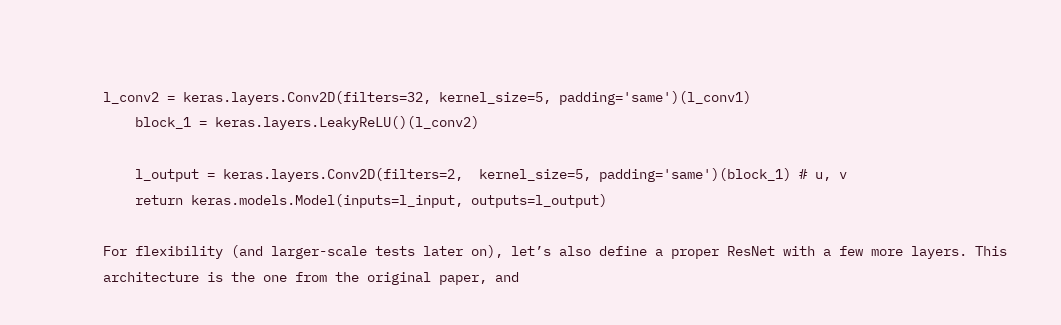l_conv2 = keras.layers.Conv2D(filters=32, kernel_size=5, padding='same')(l_conv1)
    block_1 = keras.layers.LeakyReLU()(l_conv2)

    l_output = keras.layers.Conv2D(filters=2,  kernel_size=5, padding='same')(block_1) # u, v
    return keras.models.Model(inputs=l_input, outputs=l_output)

For flexibility (and larger-scale tests later on), let’s also define a proper ResNet with a few more layers. This architecture is the one from the original paper, and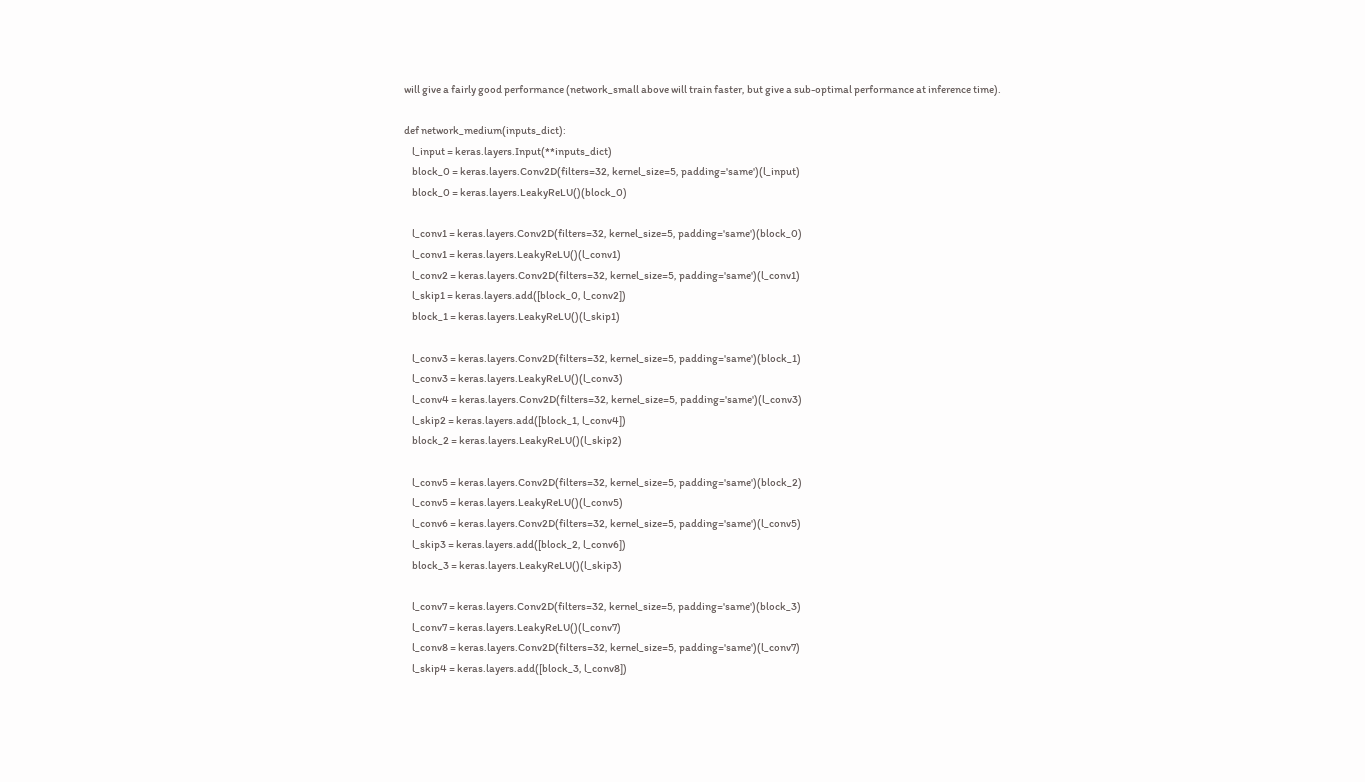will give a fairly good performance (network_small above will train faster, but give a sub-optimal performance at inference time).

def network_medium(inputs_dict):
    l_input = keras.layers.Input(**inputs_dict)
    block_0 = keras.layers.Conv2D(filters=32, kernel_size=5, padding='same')(l_input)
    block_0 = keras.layers.LeakyReLU()(block_0)

    l_conv1 = keras.layers.Conv2D(filters=32, kernel_size=5, padding='same')(block_0)
    l_conv1 = keras.layers.LeakyReLU()(l_conv1)
    l_conv2 = keras.layers.Conv2D(filters=32, kernel_size=5, padding='same')(l_conv1)
    l_skip1 = keras.layers.add([block_0, l_conv2])
    block_1 = keras.layers.LeakyReLU()(l_skip1)

    l_conv3 = keras.layers.Conv2D(filters=32, kernel_size=5, padding='same')(block_1)
    l_conv3 = keras.layers.LeakyReLU()(l_conv3)
    l_conv4 = keras.layers.Conv2D(filters=32, kernel_size=5, padding='same')(l_conv3)
    l_skip2 = keras.layers.add([block_1, l_conv4])
    block_2 = keras.layers.LeakyReLU()(l_skip2)

    l_conv5 = keras.layers.Conv2D(filters=32, kernel_size=5, padding='same')(block_2)
    l_conv5 = keras.layers.LeakyReLU()(l_conv5)
    l_conv6 = keras.layers.Conv2D(filters=32, kernel_size=5, padding='same')(l_conv5)
    l_skip3 = keras.layers.add([block_2, l_conv6])
    block_3 = keras.layers.LeakyReLU()(l_skip3)

    l_conv7 = keras.layers.Conv2D(filters=32, kernel_size=5, padding='same')(block_3)
    l_conv7 = keras.layers.LeakyReLU()(l_conv7)
    l_conv8 = keras.layers.Conv2D(filters=32, kernel_size=5, padding='same')(l_conv7)
    l_skip4 = keras.layers.add([block_3, l_conv8])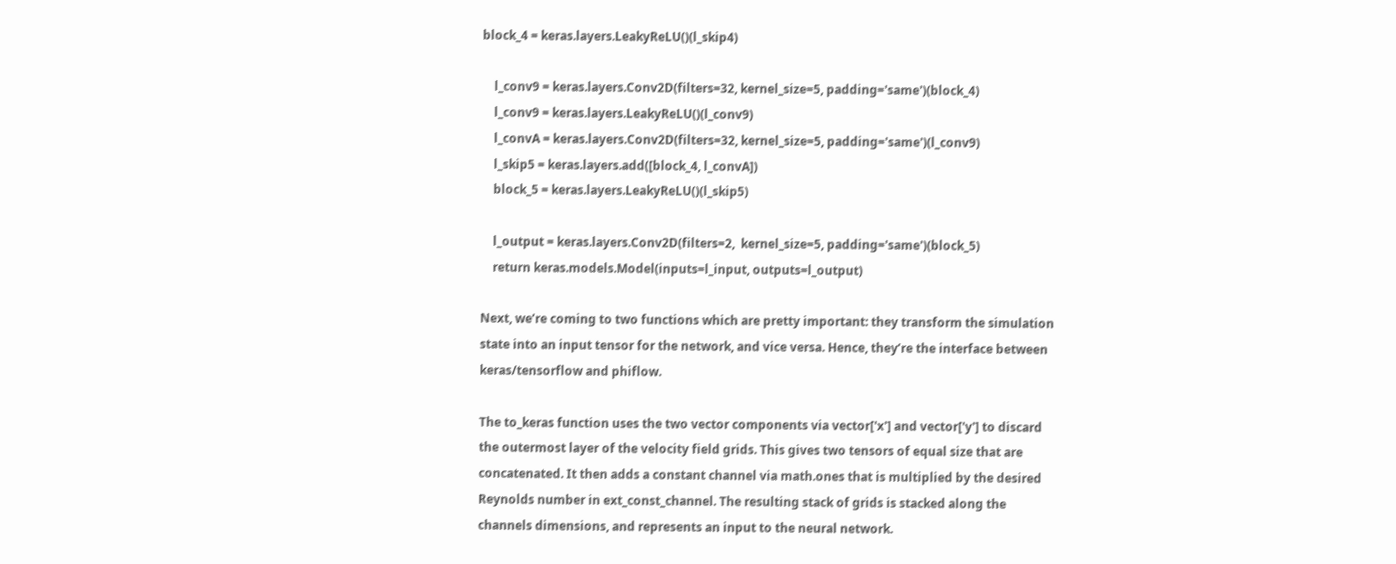block_4 = keras.layers.LeakyReLU()(l_skip4)

    l_conv9 = keras.layers.Conv2D(filters=32, kernel_size=5, padding='same')(block_4)
    l_conv9 = keras.layers.LeakyReLU()(l_conv9)
    l_convA = keras.layers.Conv2D(filters=32, kernel_size=5, padding='same')(l_conv9)
    l_skip5 = keras.layers.add([block_4, l_convA])
    block_5 = keras.layers.LeakyReLU()(l_skip5)

    l_output = keras.layers.Conv2D(filters=2,  kernel_size=5, padding='same')(block_5)
    return keras.models.Model(inputs=l_input, outputs=l_output)

Next, we’re coming to two functions which are pretty important: they transform the simulation state into an input tensor for the network, and vice versa. Hence, they’re the interface between keras/tensorflow and phiflow.

The to_keras function uses the two vector components via vector['x'] and vector['y'] to discard the outermost layer of the velocity field grids. This gives two tensors of equal size that are concatenated. It then adds a constant channel via math.ones that is multiplied by the desired Reynolds number in ext_const_channel. The resulting stack of grids is stacked along the channels dimensions, and represents an input to the neural network.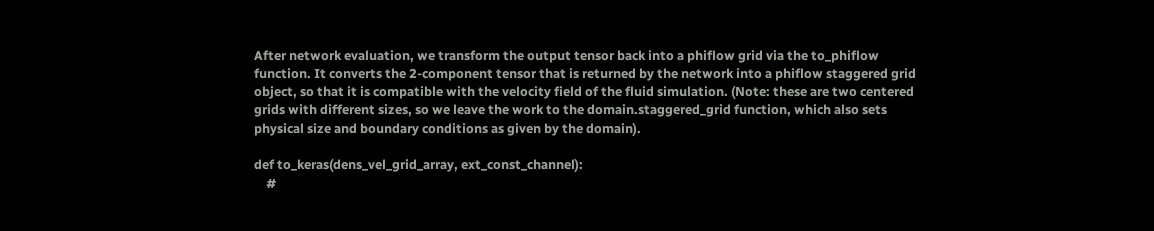After network evaluation, we transform the output tensor back into a phiflow grid via the to_phiflow function. It converts the 2-component tensor that is returned by the network into a phiflow staggered grid object, so that it is compatible with the velocity field of the fluid simulation. (Note: these are two centered grids with different sizes, so we leave the work to the domain.staggered_grid function, which also sets physical size and boundary conditions as given by the domain).

def to_keras(dens_vel_grid_array, ext_const_channel):
    #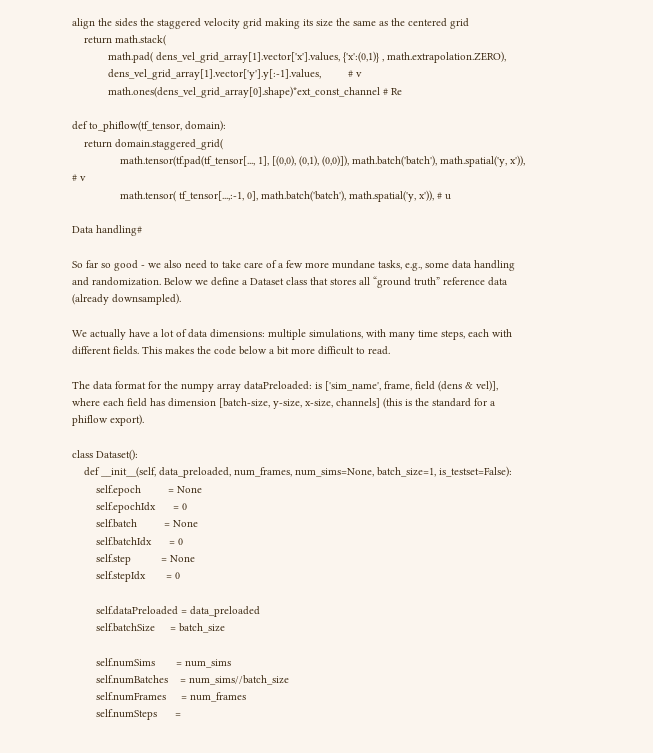align the sides the staggered velocity grid making its size the same as the centered grid
    return math.stack(
            math.pad( dens_vel_grid_array[1].vector['x'].values, {'x':(0,1)} , math.extrapolation.ZERO),
            dens_vel_grid_array[1].vector['y'].y[:-1].values,         # v
            math.ones(dens_vel_grid_array[0].shape)*ext_const_channel # Re

def to_phiflow(tf_tensor, domain):
    return domain.staggered_grid(
                math.tensor(tf.pad(tf_tensor[..., 1], [(0,0), (0,1), (0,0)]), math.batch('batch'), math.spatial('y, x')), # v
                math.tensor( tf_tensor[...,:-1, 0], math.batch('batch'), math.spatial('y, x')), # u

Data handling#

So far so good - we also need to take care of a few more mundane tasks, e.g., some data handling and randomization. Below we define a Dataset class that stores all “ground truth” reference data (already downsampled).

We actually have a lot of data dimensions: multiple simulations, with many time steps, each with different fields. This makes the code below a bit more difficult to read.

The data format for the numpy array dataPreloaded: is ['sim_name', frame, field (dens & vel)], where each field has dimension [batch-size, y-size, x-size, channels] (this is the standard for a phiflow export).

class Dataset():
    def __init__(self, data_preloaded, num_frames, num_sims=None, batch_size=1, is_testset=False):
        self.epoch         = None
        self.epochIdx      = 0
        self.batch         = None
        self.batchIdx      = 0
        self.step          = None
        self.stepIdx       = 0

        self.dataPreloaded = data_preloaded
        self.batchSize     = batch_size

        self.numSims       = num_sims
        self.numBatches    = num_sims//batch_size
        self.numFrames     = num_frames
        self.numSteps      =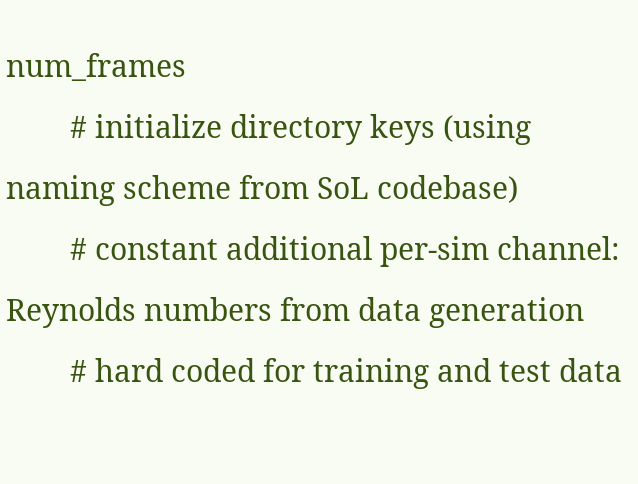num_frames
        # initialize directory keys (using naming scheme from SoL codebase)
        # constant additional per-sim channel: Reynolds numbers from data generation
        # hard coded for training and test data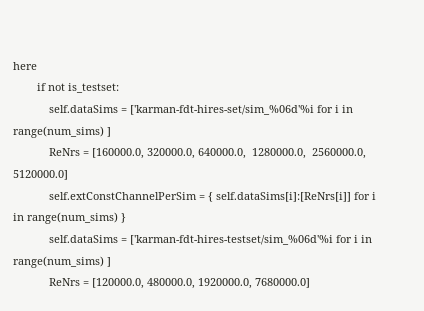here
        if not is_testset:
            self.dataSims = ['karman-fdt-hires-set/sim_%06d'%i for i in range(num_sims) ]
            ReNrs = [160000.0, 320000.0, 640000.0,  1280000.0,  2560000.0,  5120000.0]
            self.extConstChannelPerSim = { self.dataSims[i]:[ReNrs[i]] for i in range(num_sims) }
            self.dataSims = ['karman-fdt-hires-testset/sim_%06d'%i for i in range(num_sims) ]
            ReNrs = [120000.0, 480000.0, 1920000.0, 7680000.0]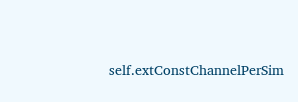self.extConstChannelPerSim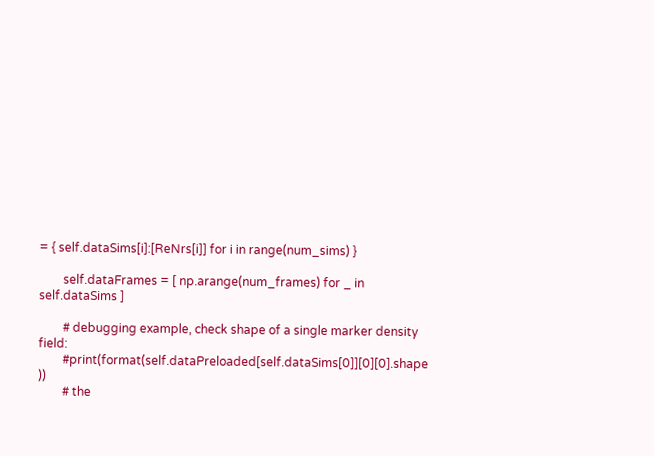= { self.dataSims[i]:[ReNrs[i]] for i in range(num_sims) }

        self.dataFrames = [ np.arange(num_frames) for _ in self.dataSims ]

        # debugging example, check shape of a single marker density field:
        #print(format(self.dataPreloaded[self.dataSims[0]][0][0].shape ))
        # the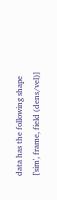data has the following shape ['sim', frame, field (dens/vel)]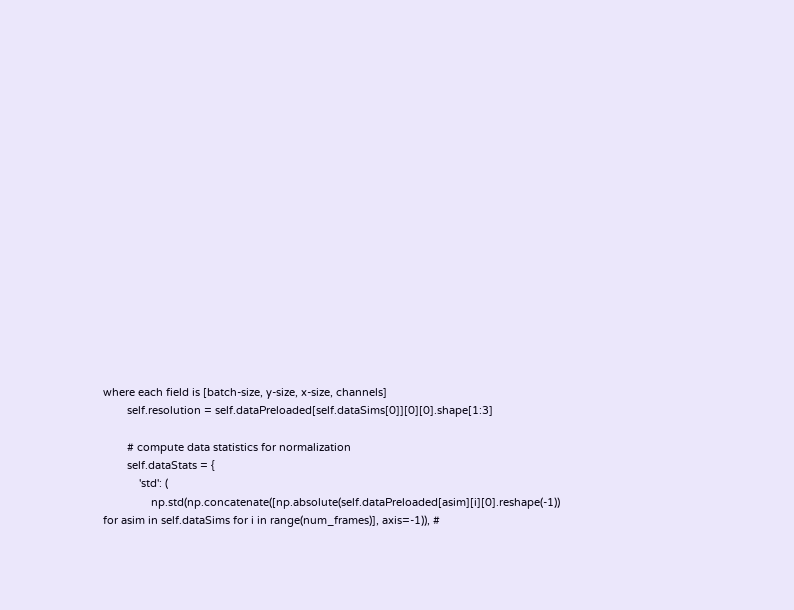where each field is [batch-size, y-size, x-size, channels]
        self.resolution = self.dataPreloaded[self.dataSims[0]][0][0].shape[1:3]

        # compute data statistics for normalization
        self.dataStats = {
            'std': (
                np.std(np.concatenate([np.absolute(self.dataPreloaded[asim][i][0].reshape(-1)) for asim in self.dataSims for i in range(num_frames)], axis=-1)), #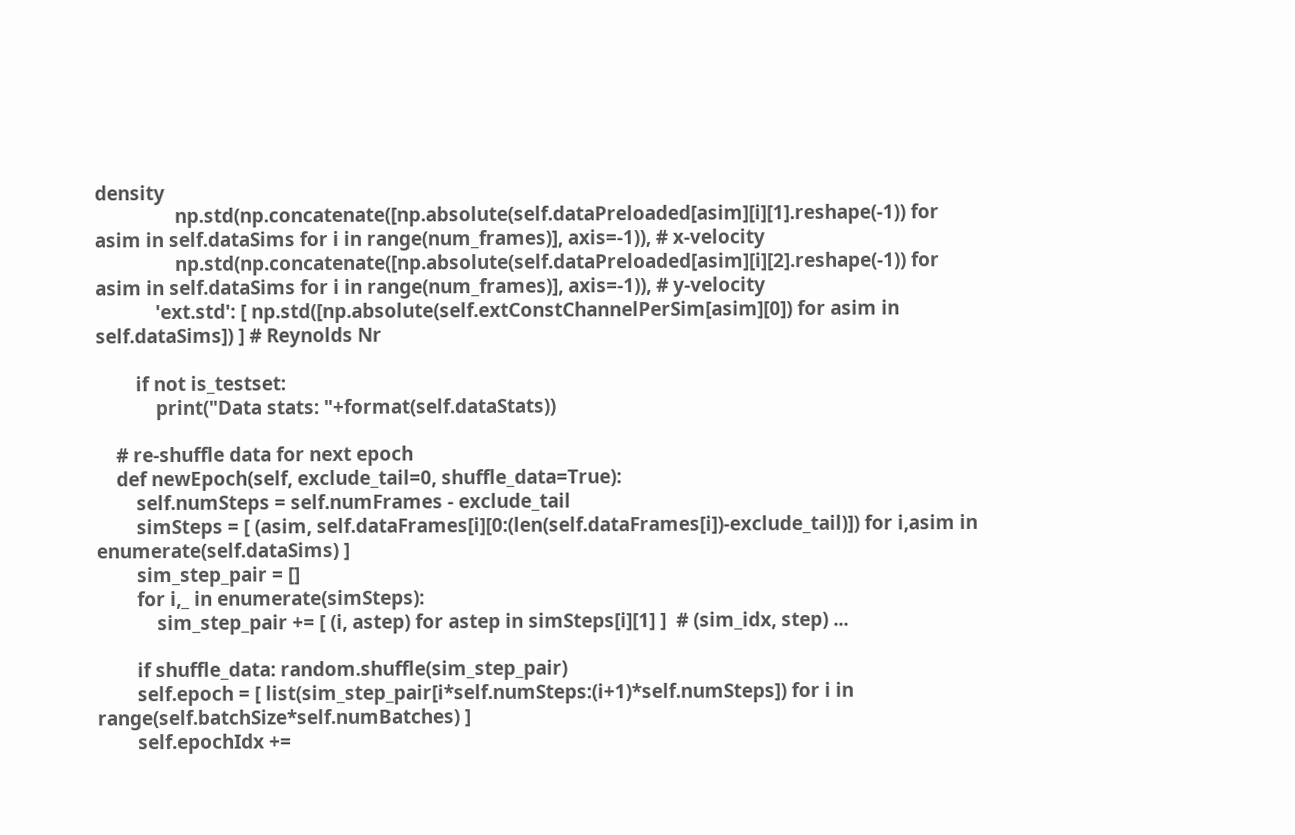density
                np.std(np.concatenate([np.absolute(self.dataPreloaded[asim][i][1].reshape(-1)) for asim in self.dataSims for i in range(num_frames)], axis=-1)), # x-velocity
                np.std(np.concatenate([np.absolute(self.dataPreloaded[asim][i][2].reshape(-1)) for asim in self.dataSims for i in range(num_frames)], axis=-1)), # y-velocity
            'ext.std': [ np.std([np.absolute(self.extConstChannelPerSim[asim][0]) for asim in self.dataSims]) ] # Reynolds Nr

        if not is_testset:
            print("Data stats: "+format(self.dataStats))

    # re-shuffle data for next epoch
    def newEpoch(self, exclude_tail=0, shuffle_data=True):
        self.numSteps = self.numFrames - exclude_tail
        simSteps = [ (asim, self.dataFrames[i][0:(len(self.dataFrames[i])-exclude_tail)]) for i,asim in enumerate(self.dataSims) ]
        sim_step_pair = []
        for i,_ in enumerate(simSteps):
            sim_step_pair += [ (i, astep) for astep in simSteps[i][1] ]  # (sim_idx, step) ...

        if shuffle_data: random.shuffle(sim_step_pair)
        self.epoch = [ list(sim_step_pair[i*self.numSteps:(i+1)*self.numSteps]) for i in range(self.batchSize*self.numBatches) ]
        self.epochIdx +=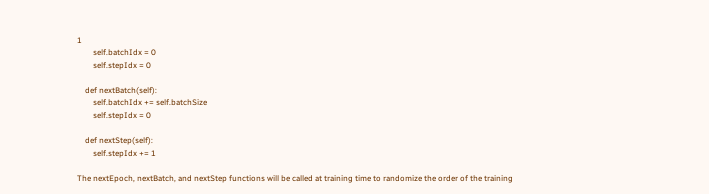1
        self.batchIdx = 0
        self.stepIdx = 0

    def nextBatch(self):
        self.batchIdx += self.batchSize
        self.stepIdx = 0

    def nextStep(self):
        self.stepIdx += 1

The nextEpoch, nextBatch, and nextStep functions will be called at training time to randomize the order of the training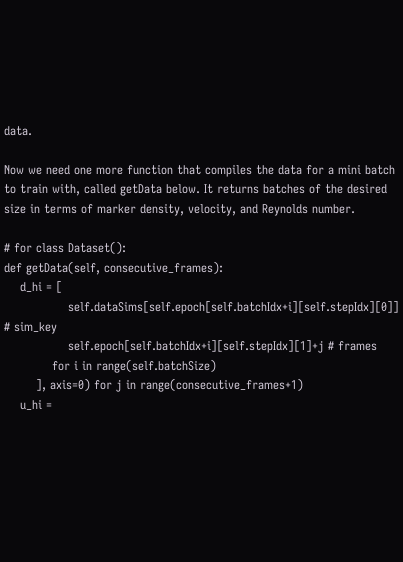data.

Now we need one more function that compiles the data for a mini batch to train with, called getData below. It returns batches of the desired size in terms of marker density, velocity, and Reynolds number.

# for class Dataset():
def getData(self, consecutive_frames):
    d_hi = [
                self.dataSims[self.epoch[self.batchIdx+i][self.stepIdx][0]] # sim_key
                self.epoch[self.batchIdx+i][self.stepIdx][1]+j # frames
            for i in range(self.batchSize)
        ], axis=0) for j in range(consecutive_frames+1)
    u_hi =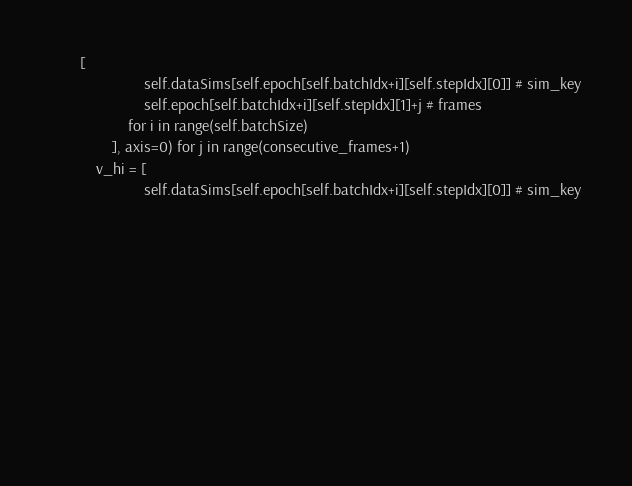[
                self.dataSims[self.epoch[self.batchIdx+i][self.stepIdx][0]] # sim_key
                self.epoch[self.batchIdx+i][self.stepIdx][1]+j # frames
            for i in range(self.batchSize)
        ], axis=0) for j in range(consecutive_frames+1)
    v_hi = [
                self.dataSims[self.epoch[self.batchIdx+i][self.stepIdx][0]] # sim_key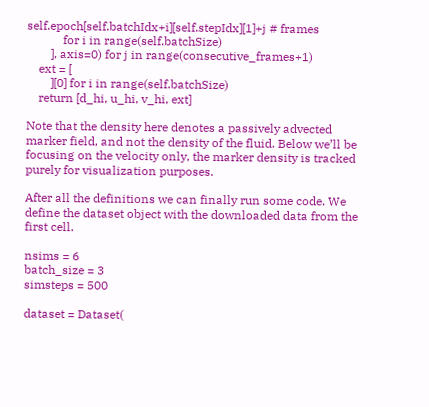self.epoch[self.batchIdx+i][self.stepIdx][1]+j # frames
            for i in range(self.batchSize)
        ], axis=0) for j in range(consecutive_frames+1)
    ext = [
        ][0] for i in range(self.batchSize)
    return [d_hi, u_hi, v_hi, ext]

Note that the density here denotes a passively advected marker field, and not the density of the fluid. Below we’ll be focusing on the velocity only, the marker density is tracked purely for visualization purposes.

After all the definitions we can finally run some code. We define the dataset object with the downloaded data from the first cell.

nsims = 6
batch_size = 3
simsteps = 500

dataset = Dataset(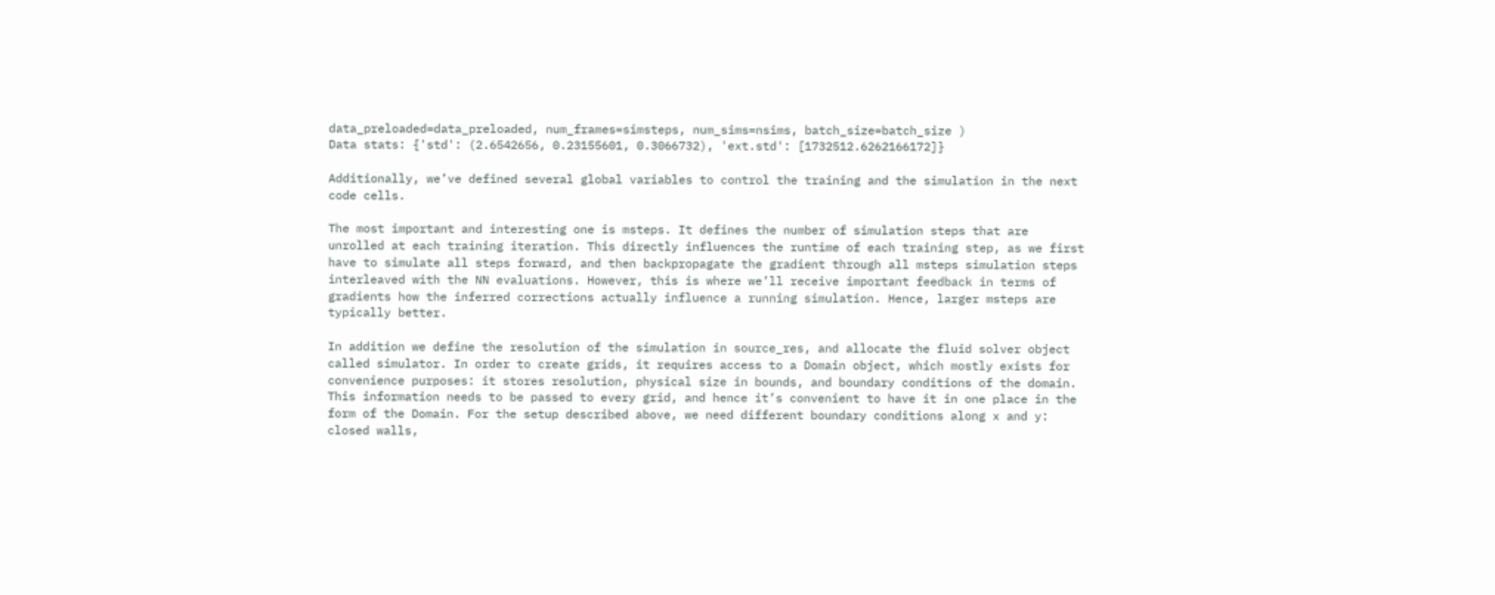data_preloaded=data_preloaded, num_frames=simsteps, num_sims=nsims, batch_size=batch_size )
Data stats: {'std': (2.6542656, 0.23155601, 0.3066732), 'ext.std': [1732512.6262166172]}

Additionally, we’ve defined several global variables to control the training and the simulation in the next code cells.

The most important and interesting one is msteps. It defines the number of simulation steps that are unrolled at each training iteration. This directly influences the runtime of each training step, as we first have to simulate all steps forward, and then backpropagate the gradient through all msteps simulation steps interleaved with the NN evaluations. However, this is where we’ll receive important feedback in terms of gradients how the inferred corrections actually influence a running simulation. Hence, larger msteps are typically better.

In addition we define the resolution of the simulation in source_res, and allocate the fluid solver object called simulator. In order to create grids, it requires access to a Domain object, which mostly exists for convenience purposes: it stores resolution, physical size in bounds, and boundary conditions of the domain. This information needs to be passed to every grid, and hence it’s convenient to have it in one place in the form of the Domain. For the setup described above, we need different boundary conditions along x and y: closed walls,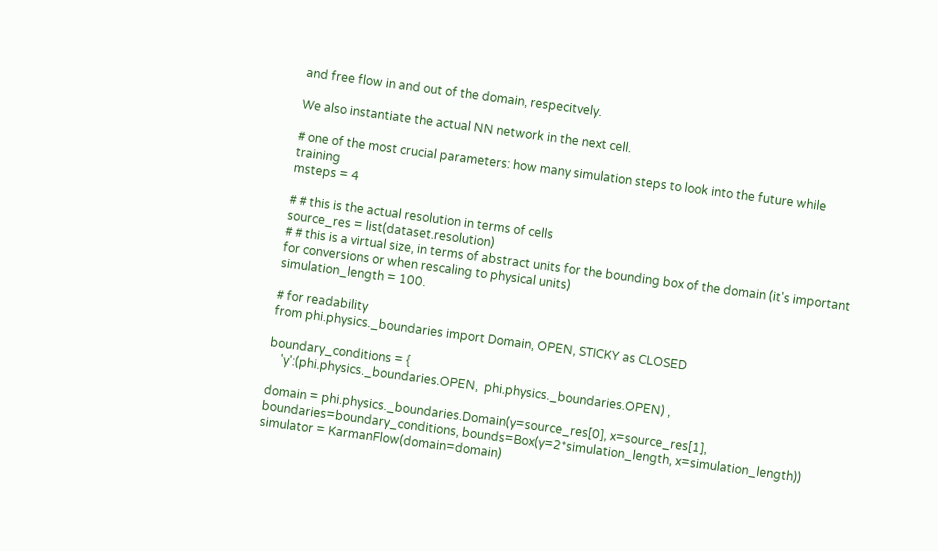and free flow in and out of the domain, respecitvely.

We also instantiate the actual NN network in the next cell.

# one of the most crucial parameters: how many simulation steps to look into the future while training
msteps = 4

# # this is the actual resolution in terms of cells
source_res = list(dataset.resolution)
# # this is a virtual size, in terms of abstract units for the bounding box of the domain (it's important for conversions or when rescaling to physical units)
simulation_length = 100.

# for readability
from phi.physics._boundaries import Domain, OPEN, STICKY as CLOSED

boundary_conditions = {
    'y':(phi.physics._boundaries.OPEN,  phi.physics._boundaries.OPEN) ,

domain = phi.physics._boundaries.Domain(y=source_res[0], x=source_res[1], boundaries=boundary_conditions, bounds=Box(y=2*simulation_length, x=simulation_length))
simulator = KarmanFlow(domain=domain)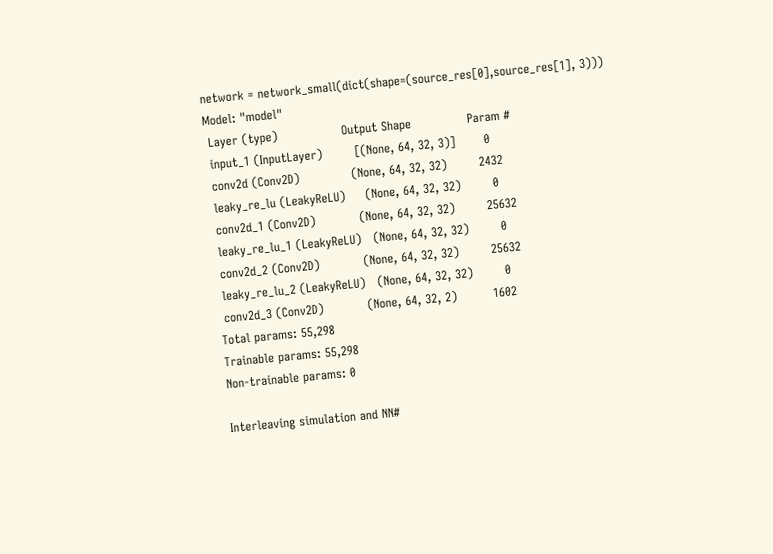network = network_small(dict(shape=(source_res[0],source_res[1], 3)))
Model: "model"
 Layer (type)                Output Shape              Param #
 input_1 (InputLayer)        [(None, 64, 32, 3)]       0
 conv2d (Conv2D)             (None, 64, 32, 32)        2432
 leaky_re_lu (LeakyReLU)     (None, 64, 32, 32)        0
 conv2d_1 (Conv2D)           (None, 64, 32, 32)        25632
 leaky_re_lu_1 (LeakyReLU)   (None, 64, 32, 32)        0
 conv2d_2 (Conv2D)           (None, 64, 32, 32)        25632
 leaky_re_lu_2 (LeakyReLU)   (None, 64, 32, 32)        0
 conv2d_3 (Conv2D)           (None, 64, 32, 2)         1602
Total params: 55,298
Trainable params: 55,298
Non-trainable params: 0

Interleaving simulation and NN#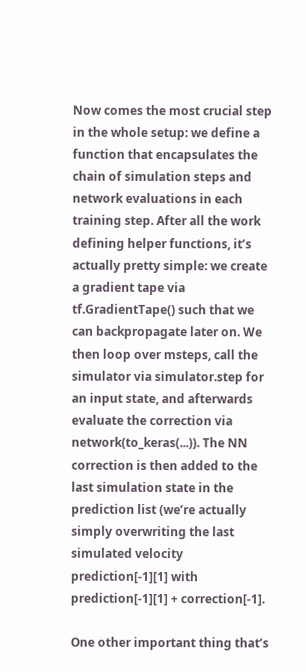Now comes the most crucial step in the whole setup: we define a function that encapsulates the chain of simulation steps and network evaluations in each training step. After all the work defining helper functions, it’s actually pretty simple: we create a gradient tape via tf.GradientTape() such that we can backpropagate later on. We then loop over msteps, call the simulator via simulator.step for an input state, and afterwards evaluate the correction via network(to_keras(...)). The NN correction is then added to the last simulation state in the prediction list (we’re actually simply overwriting the last simulated velocity prediction[-1][1] with prediction[-1][1] + correction[-1].

One other important thing that’s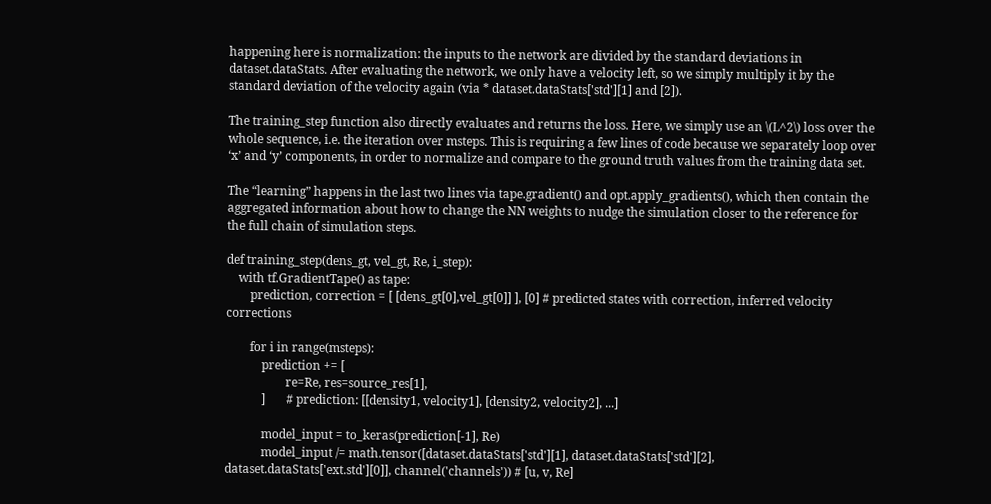happening here is normalization: the inputs to the network are divided by the standard deviations in dataset.dataStats. After evaluating the network, we only have a velocity left, so we simply multiply it by the standard deviation of the velocity again (via * dataset.dataStats['std'][1] and [2]).

The training_step function also directly evaluates and returns the loss. Here, we simply use an \(L^2\) loss over the whole sequence, i.e. the iteration over msteps. This is requiring a few lines of code because we separately loop over ‘x’ and ‘y’ components, in order to normalize and compare to the ground truth values from the training data set.

The “learning” happens in the last two lines via tape.gradient() and opt.apply_gradients(), which then contain the aggregated information about how to change the NN weights to nudge the simulation closer to the reference for the full chain of simulation steps.

def training_step(dens_gt, vel_gt, Re, i_step):
    with tf.GradientTape() as tape:
        prediction, correction = [ [dens_gt[0],vel_gt[0]] ], [0] # predicted states with correction, inferred velocity corrections

        for i in range(msteps):
            prediction += [
                    re=Re, res=source_res[1],
            ]       # prediction: [[density1, velocity1], [density2, velocity2], ...]

            model_input = to_keras(prediction[-1], Re)
            model_input /= math.tensor([dataset.dataStats['std'][1], dataset.dataStats['std'][2], dataset.dataStats['ext.std'][0]], channel('channels')) # [u, v, Re]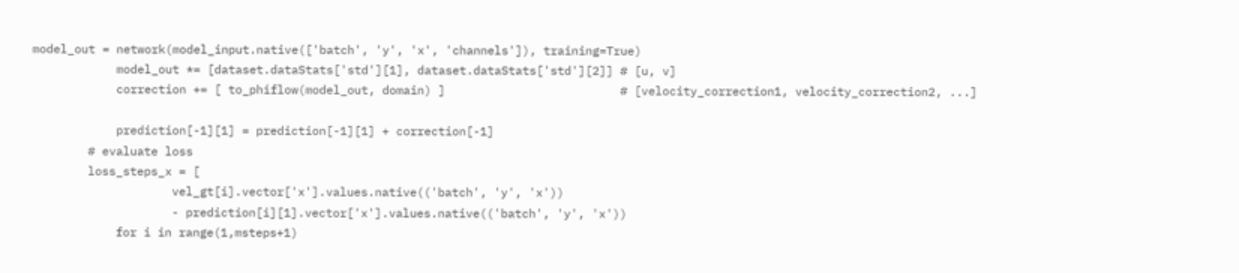model_out = network(model_input.native(['batch', 'y', 'x', 'channels']), training=True)
            model_out *= [dataset.dataStats['std'][1], dataset.dataStats['std'][2]] # [u, v]
            correction += [ to_phiflow(model_out, domain) ]                         # [velocity_correction1, velocity_correction2, ...]

            prediction[-1][1] = prediction[-1][1] + correction[-1]
        # evaluate loss
        loss_steps_x = [
                    vel_gt[i].vector['x'].values.native(('batch', 'y', 'x'))
                    - prediction[i][1].vector['x'].values.native(('batch', 'y', 'x'))
            for i in range(1,msteps+1)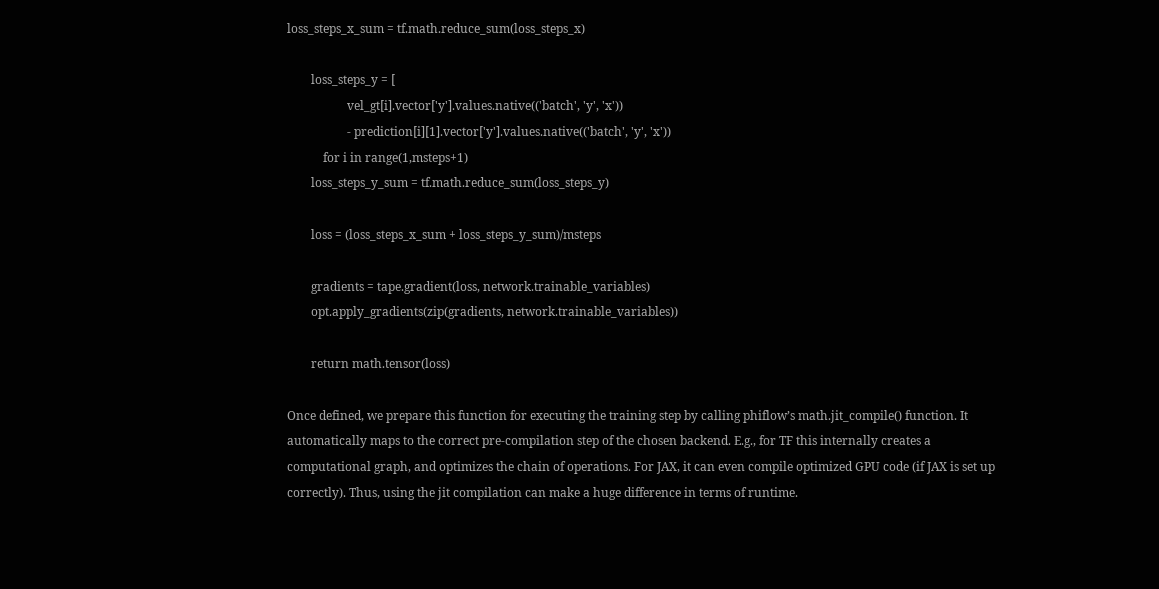loss_steps_x_sum = tf.math.reduce_sum(loss_steps_x)

        loss_steps_y = [
                    vel_gt[i].vector['y'].values.native(('batch', 'y', 'x'))
                    - prediction[i][1].vector['y'].values.native(('batch', 'y', 'x'))
            for i in range(1,msteps+1)
        loss_steps_y_sum = tf.math.reduce_sum(loss_steps_y)

        loss = (loss_steps_x_sum + loss_steps_y_sum)/msteps

        gradients = tape.gradient(loss, network.trainable_variables)
        opt.apply_gradients(zip(gradients, network.trainable_variables))

        return math.tensor(loss)

Once defined, we prepare this function for executing the training step by calling phiflow’s math.jit_compile() function. It automatically maps to the correct pre-compilation step of the chosen backend. E.g., for TF this internally creates a computational graph, and optimizes the chain of operations. For JAX, it can even compile optimized GPU code (if JAX is set up correctly). Thus, using the jit compilation can make a huge difference in terms of runtime.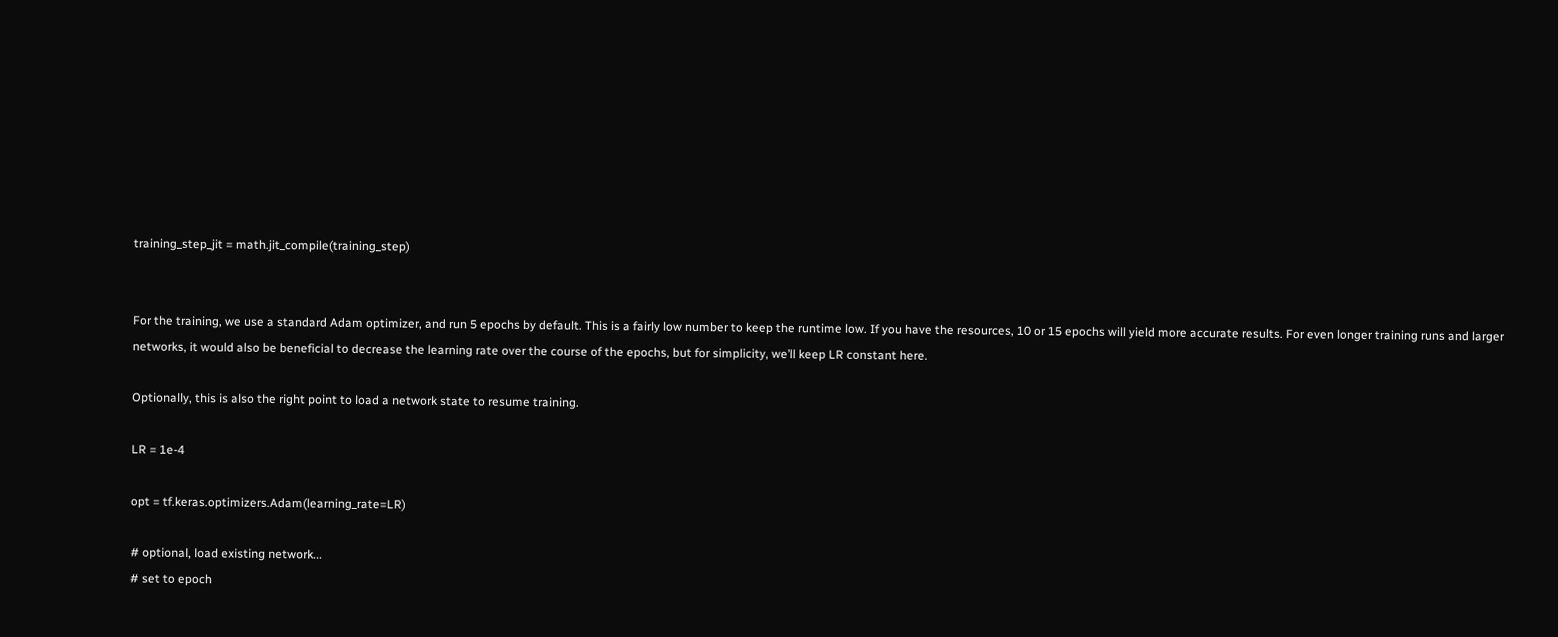training_step_jit = math.jit_compile(training_step)


For the training, we use a standard Adam optimizer, and run 5 epochs by default. This is a fairly low number to keep the runtime low. If you have the resources, 10 or 15 epochs will yield more accurate results. For even longer training runs and larger networks, it would also be beneficial to decrease the learning rate over the course of the epochs, but for simplicity, we’ll keep LR constant here.

Optionally, this is also the right point to load a network state to resume training.

LR = 1e-4

opt = tf.keras.optimizers.Adam(learning_rate=LR)

# optional, load existing network...
# set to epoch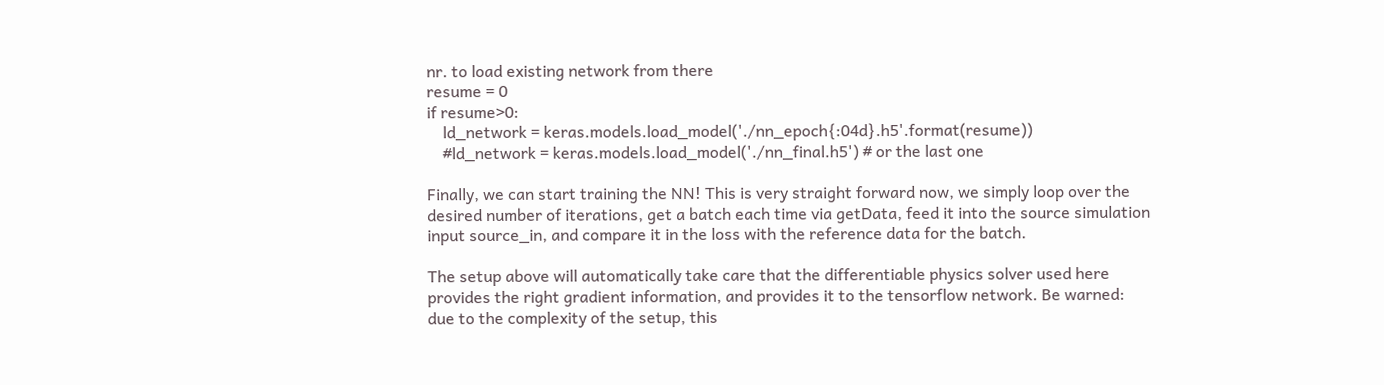nr. to load existing network from there
resume = 0
if resume>0:
    ld_network = keras.models.load_model('./nn_epoch{:04d}.h5'.format(resume))
    #ld_network = keras.models.load_model('./nn_final.h5') # or the last one

Finally, we can start training the NN! This is very straight forward now, we simply loop over the desired number of iterations, get a batch each time via getData, feed it into the source simulation input source_in, and compare it in the loss with the reference data for the batch.

The setup above will automatically take care that the differentiable physics solver used here provides the right gradient information, and provides it to the tensorflow network. Be warned: due to the complexity of the setup, this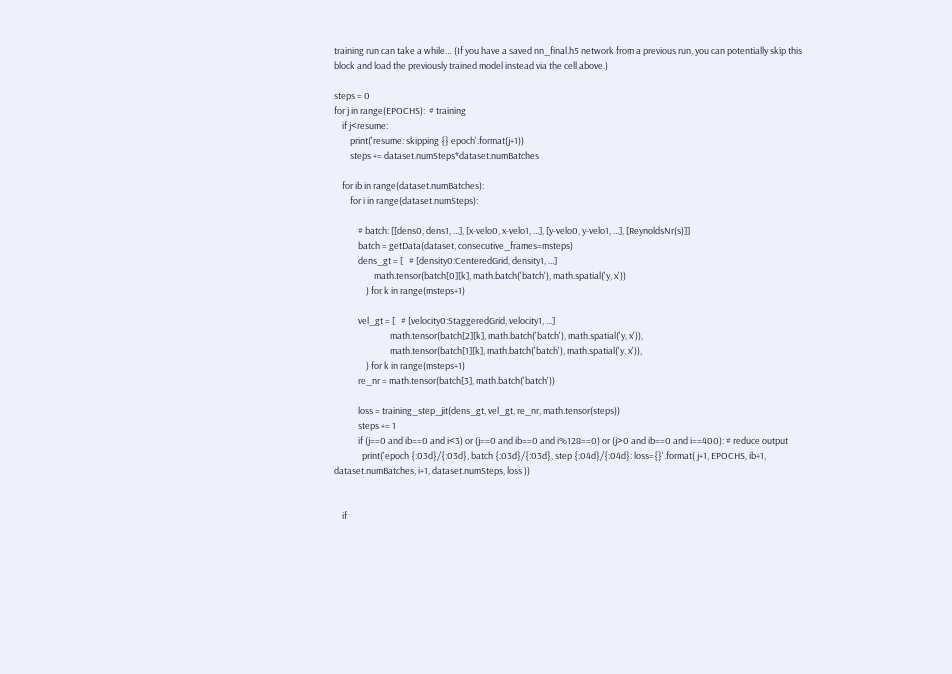training run can take a while… (If you have a saved nn_final.h5 network from a previous run, you can potentially skip this block and load the previously trained model instead via the cell above.)

steps = 0
for j in range(EPOCHS):  # training
    if j<resume:
        print('resume: skipping {} epoch'.format(j+1))
        steps += dataset.numSteps*dataset.numBatches

    for ib in range(dataset.numBatches):
        for i in range(dataset.numSteps):

            # batch: [[dens0, dens1, ...], [x-velo0, x-velo1, ...], [y-velo0, y-velo1, ...], [ReynoldsNr(s)]]
            batch = getData(dataset, consecutive_frames=msteps)
            dens_gt = [   # [density0:CenteredGrid, density1, ...]
                    math.tensor(batch[0][k], math.batch('batch'), math.spatial('y, x'))
                ) for k in range(msteps+1)

            vel_gt = [   # [velocity0:StaggeredGrid, velocity1, ...]
                            math.tensor(batch[2][k], math.batch('batch'), math.spatial('y, x')),
                            math.tensor(batch[1][k], math.batch('batch'), math.spatial('y, x')),
                ) for k in range(msteps+1)
            re_nr = math.tensor(batch[3], math.batch('batch'))

            loss = training_step_jit(dens_gt, vel_gt, re_nr, math.tensor(steps))
            steps += 1
            if (j==0 and ib==0 and i<3) or (j==0 and ib==0 and i%128==0) or (j>0 and ib==0 and i==400): # reduce output
              print('epoch {:03d}/{:03d}, batch {:03d}/{:03d}, step {:04d}/{:04d}: loss={}'.format( j+1, EPOCHS, ib+1, dataset.numBatches, i+1, dataset.numSteps, loss ))


    if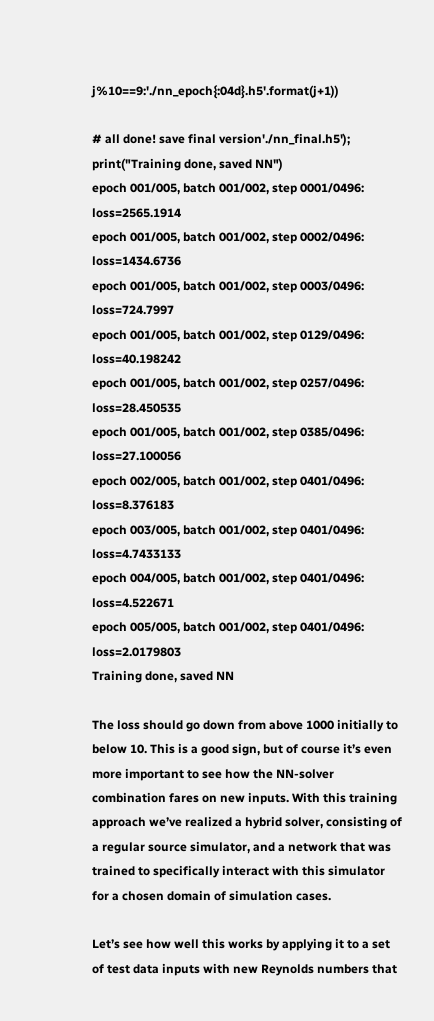j%10==9:'./nn_epoch{:04d}.h5'.format(j+1))

# all done! save final version'./nn_final.h5'); print("Training done, saved NN")
epoch 001/005, batch 001/002, step 0001/0496: loss=2565.1914
epoch 001/005, batch 001/002, step 0002/0496: loss=1434.6736
epoch 001/005, batch 001/002, step 0003/0496: loss=724.7997
epoch 001/005, batch 001/002, step 0129/0496: loss=40.198242
epoch 001/005, batch 001/002, step 0257/0496: loss=28.450535
epoch 001/005, batch 001/002, step 0385/0496: loss=27.100056
epoch 002/005, batch 001/002, step 0401/0496: loss=8.376183
epoch 003/005, batch 001/002, step 0401/0496: loss=4.7433133
epoch 004/005, batch 001/002, step 0401/0496: loss=4.522671
epoch 005/005, batch 001/002, step 0401/0496: loss=2.0179803
Training done, saved NN

The loss should go down from above 1000 initially to below 10. This is a good sign, but of course it’s even more important to see how the NN-solver combination fares on new inputs. With this training approach we’ve realized a hybrid solver, consisting of a regular source simulator, and a network that was trained to specifically interact with this simulator for a chosen domain of simulation cases.

Let’s see how well this works by applying it to a set of test data inputs with new Reynolds numbers that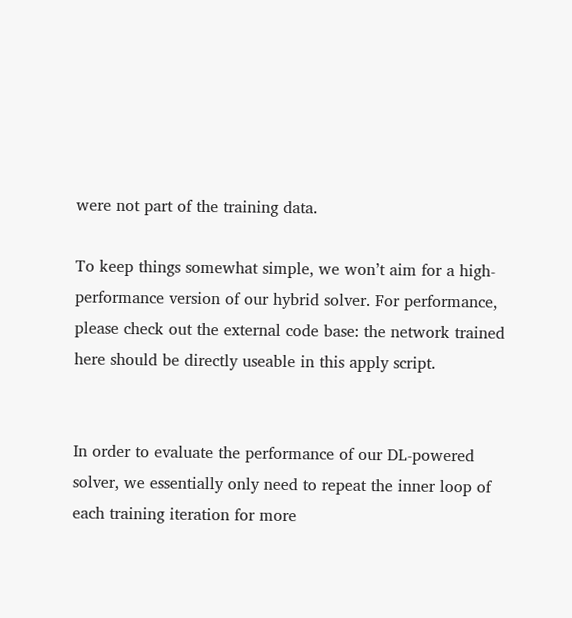were not part of the training data.

To keep things somewhat simple, we won’t aim for a high-performance version of our hybrid solver. For performance, please check out the external code base: the network trained here should be directly useable in this apply script.


In order to evaluate the performance of our DL-powered solver, we essentially only need to repeat the inner loop of each training iteration for more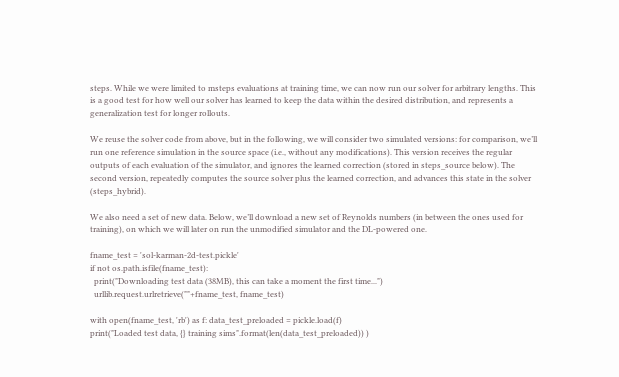steps. While we were limited to msteps evaluations at training time, we can now run our solver for arbitrary lengths. This is a good test for how well our solver has learned to keep the data within the desired distribution, and represents a generalization test for longer rollouts.

We reuse the solver code from above, but in the following, we will consider two simulated versions: for comparison, we’ll run one reference simulation in the source space (i.e., without any modifications). This version receives the regular outputs of each evaluation of the simulator, and ignores the learned correction (stored in steps_source below). The second version, repeatedly computes the source solver plus the learned correction, and advances this state in the solver (steps_hybrid).

We also need a set of new data. Below, we’ll download a new set of Reynolds numbers (in between the ones used for training), on which we will later on run the unmodified simulator and the DL-powered one.

fname_test = 'sol-karman-2d-test.pickle'
if not os.path.isfile(fname_test):
  print("Downloading test data (38MB), this can take a moment the first time...")
  urllib.request.urlretrieve(""+fname_test, fname_test)

with open(fname_test, 'rb') as f: data_test_preloaded = pickle.load(f)
print("Loaded test data, {} training sims".format(len(data_test_preloaded)) )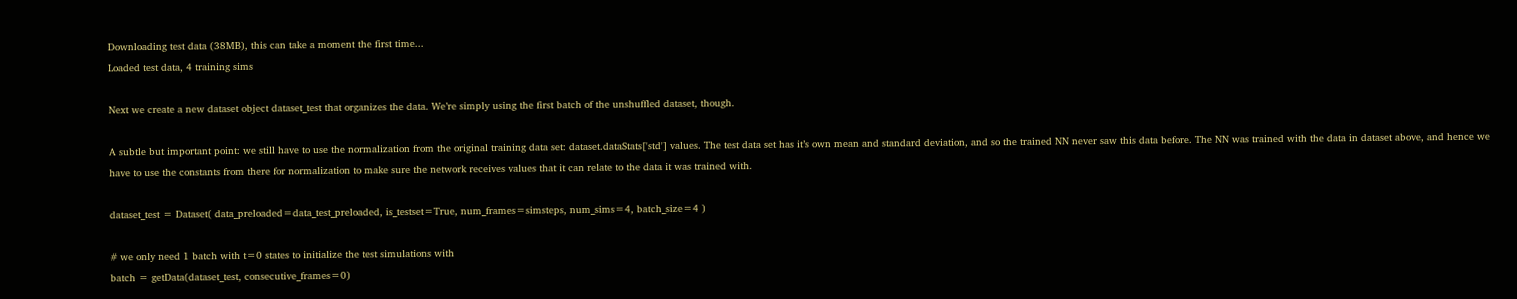Downloading test data (38MB), this can take a moment the first time...
Loaded test data, 4 training sims

Next we create a new dataset object dataset_test that organizes the data. We’re simply using the first batch of the unshuffled dataset, though.

A subtle but important point: we still have to use the normalization from the original training data set: dataset.dataStats['std'] values. The test data set has it’s own mean and standard deviation, and so the trained NN never saw this data before. The NN was trained with the data in dataset above, and hence we have to use the constants from there for normalization to make sure the network receives values that it can relate to the data it was trained with.

dataset_test = Dataset( data_preloaded=data_test_preloaded, is_testset=True, num_frames=simsteps, num_sims=4, batch_size=4 )

# we only need 1 batch with t=0 states to initialize the test simulations with
batch = getData(dataset_test, consecutive_frames=0)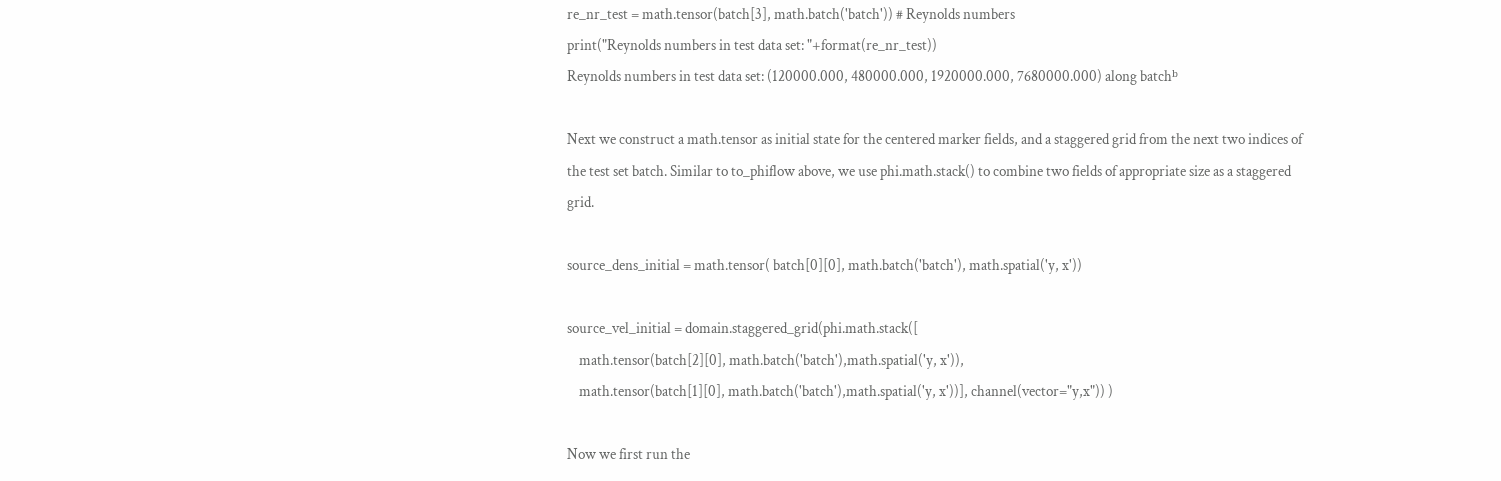re_nr_test = math.tensor(batch[3], math.batch('batch')) # Reynolds numbers
print("Reynolds numbers in test data set: "+format(re_nr_test))
Reynolds numbers in test data set: (120000.000, 480000.000, 1920000.000, 7680000.000) along batchᵇ

Next we construct a math.tensor as initial state for the centered marker fields, and a staggered grid from the next two indices of the test set batch. Similar to to_phiflow above, we use phi.math.stack() to combine two fields of appropriate size as a staggered grid.

source_dens_initial = math.tensor( batch[0][0], math.batch('batch'), math.spatial('y, x'))

source_vel_initial = domain.staggered_grid(phi.math.stack([
    math.tensor(batch[2][0], math.batch('batch'),math.spatial('y, x')),
    math.tensor(batch[1][0], math.batch('batch'),math.spatial('y, x'))], channel(vector="y,x")) )

Now we first run the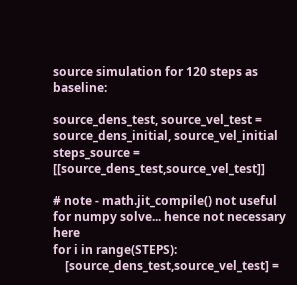source simulation for 120 steps as baseline:

source_dens_test, source_vel_test = source_dens_initial, source_vel_initial
steps_source = [[source_dens_test,source_vel_test]]

# note - math.jit_compile() not useful for numpy solve... hence not necessary here
for i in range(STEPS):
    [source_dens_test,source_vel_test] =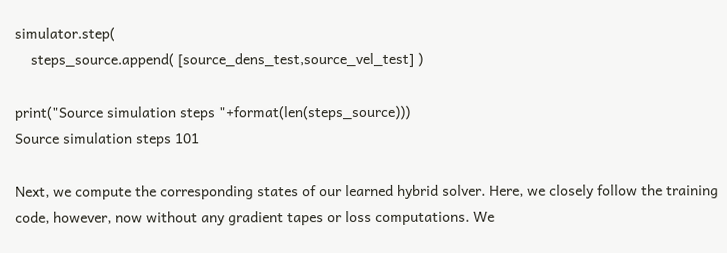simulator.step(
    steps_source.append( [source_dens_test,source_vel_test] )

print("Source simulation steps "+format(len(steps_source)))
Source simulation steps 101

Next, we compute the corresponding states of our learned hybrid solver. Here, we closely follow the training code, however, now without any gradient tapes or loss computations. We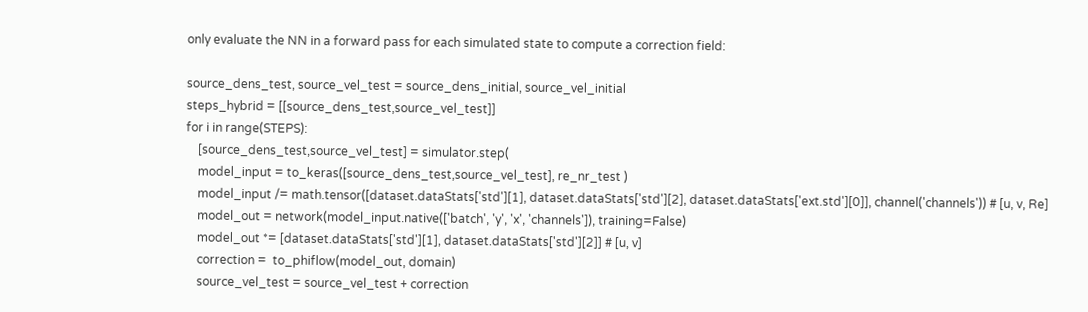only evaluate the NN in a forward pass for each simulated state to compute a correction field:

source_dens_test, source_vel_test = source_dens_initial, source_vel_initial
steps_hybrid = [[source_dens_test,source_vel_test]]
for i in range(STEPS):
    [source_dens_test,source_vel_test] = simulator.step(
    model_input = to_keras([source_dens_test,source_vel_test], re_nr_test )
    model_input /= math.tensor([dataset.dataStats['std'][1], dataset.dataStats['std'][2], dataset.dataStats['ext.std'][0]], channel('channels')) # [u, v, Re]
    model_out = network(model_input.native(['batch', 'y', 'x', 'channels']), training=False)
    model_out *= [dataset.dataStats['std'][1], dataset.dataStats['std'][2]] # [u, v]
    correction =  to_phiflow(model_out, domain)
    source_vel_test = source_vel_test + correction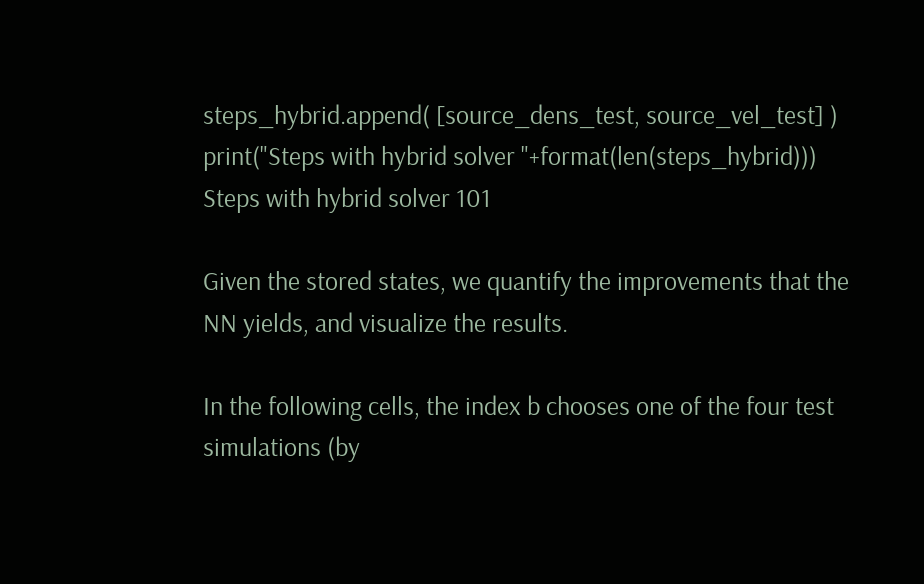steps_hybrid.append( [source_dens_test, source_vel_test] )
print("Steps with hybrid solver "+format(len(steps_hybrid)))
Steps with hybrid solver 101

Given the stored states, we quantify the improvements that the NN yields, and visualize the results.

In the following cells, the index b chooses one of the four test simulations (by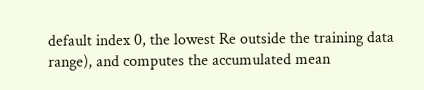default index 0, the lowest Re outside the training data range), and computes the accumulated mean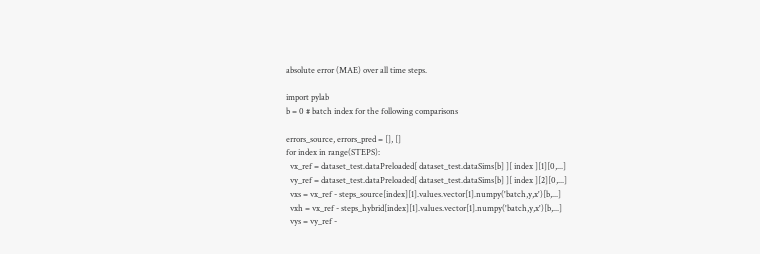absolute error (MAE) over all time steps.

import pylab
b = 0 # batch index for the following comparisons

errors_source, errors_pred = [], []
for index in range(STEPS):
  vx_ref = dataset_test.dataPreloaded[ dataset_test.dataSims[b] ][ index ][1][0,...]
  vy_ref = dataset_test.dataPreloaded[ dataset_test.dataSims[b] ][ index ][2][0,...]
  vxs = vx_ref - steps_source[index][1].values.vector[1].numpy('batch,y,x')[b,...]
  vxh = vx_ref - steps_hybrid[index][1].values.vector[1].numpy('batch,y,x')[b,...]
  vys = vy_ref -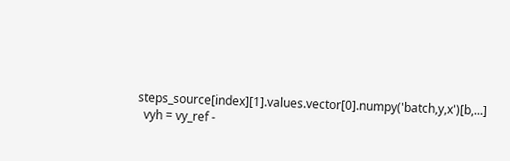steps_source[index][1].values.vector[0].numpy('batch,y,x')[b,...]
  vyh = vy_ref -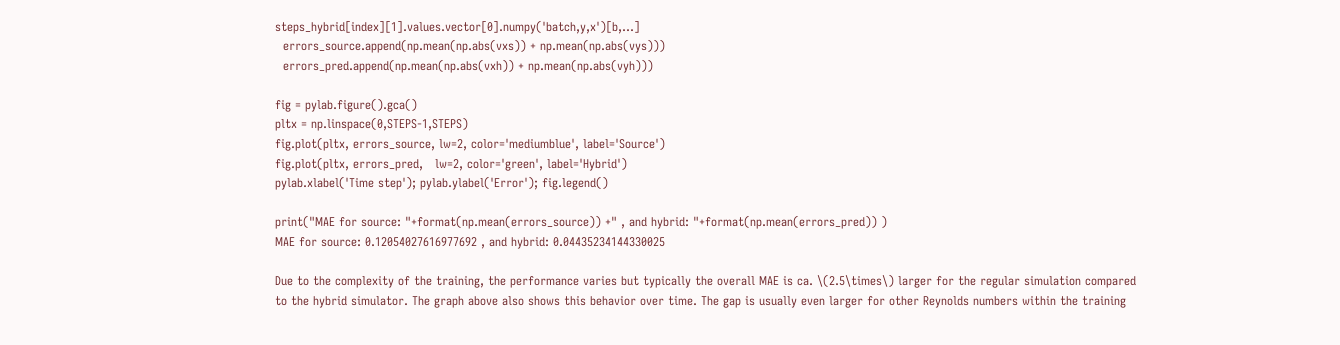steps_hybrid[index][1].values.vector[0].numpy('batch,y,x')[b,...]
  errors_source.append(np.mean(np.abs(vxs)) + np.mean(np.abs(vys)))
  errors_pred.append(np.mean(np.abs(vxh)) + np.mean(np.abs(vyh)))

fig = pylab.figure().gca()
pltx = np.linspace(0,STEPS-1,STEPS)
fig.plot(pltx, errors_source, lw=2, color='mediumblue', label='Source')
fig.plot(pltx, errors_pred,   lw=2, color='green', label='Hybrid')
pylab.xlabel('Time step'); pylab.ylabel('Error'); fig.legend()

print("MAE for source: "+format(np.mean(errors_source)) +" , and hybrid: "+format(np.mean(errors_pred)) )
MAE for source: 0.12054027616977692 , and hybrid: 0.04435234144330025

Due to the complexity of the training, the performance varies but typically the overall MAE is ca. \(2.5\times\) larger for the regular simulation compared to the hybrid simulator. The graph above also shows this behavior over time. The gap is usually even larger for other Reynolds numbers within the training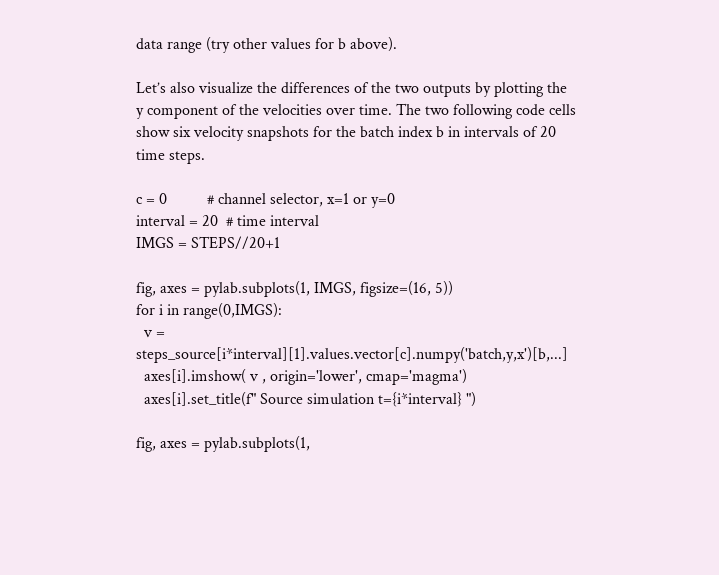data range (try other values for b above).

Let’s also visualize the differences of the two outputs by plotting the y component of the velocities over time. The two following code cells show six velocity snapshots for the batch index b in intervals of 20 time steps.

c = 0          # channel selector, x=1 or y=0
interval = 20  # time interval
IMGS = STEPS//20+1

fig, axes = pylab.subplots(1, IMGS, figsize=(16, 5))
for i in range(0,IMGS):
  v = steps_source[i*interval][1].values.vector[c].numpy('batch,y,x')[b,...]
  axes[i].imshow( v , origin='lower', cmap='magma')
  axes[i].set_title(f" Source simulation t={i*interval} ")

fig, axes = pylab.subplots(1,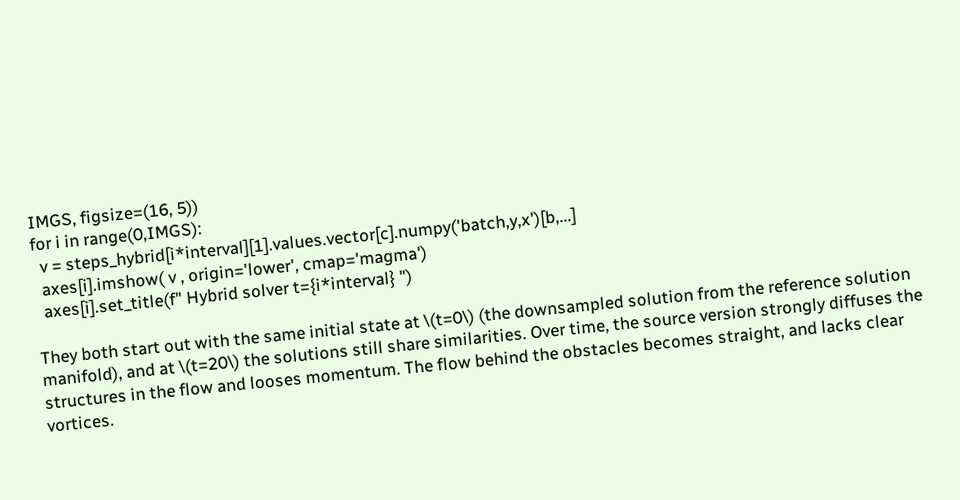IMGS, figsize=(16, 5))
for i in range(0,IMGS):
  v = steps_hybrid[i*interval][1].values.vector[c].numpy('batch,y,x')[b,...]
  axes[i].imshow( v , origin='lower', cmap='magma')
  axes[i].set_title(f" Hybrid solver t={i*interval} ")

They both start out with the same initial state at \(t=0\) (the downsampled solution from the reference solution manifold), and at \(t=20\) the solutions still share similarities. Over time, the source version strongly diffuses the structures in the flow and looses momentum. The flow behind the obstacles becomes straight, and lacks clear vortices.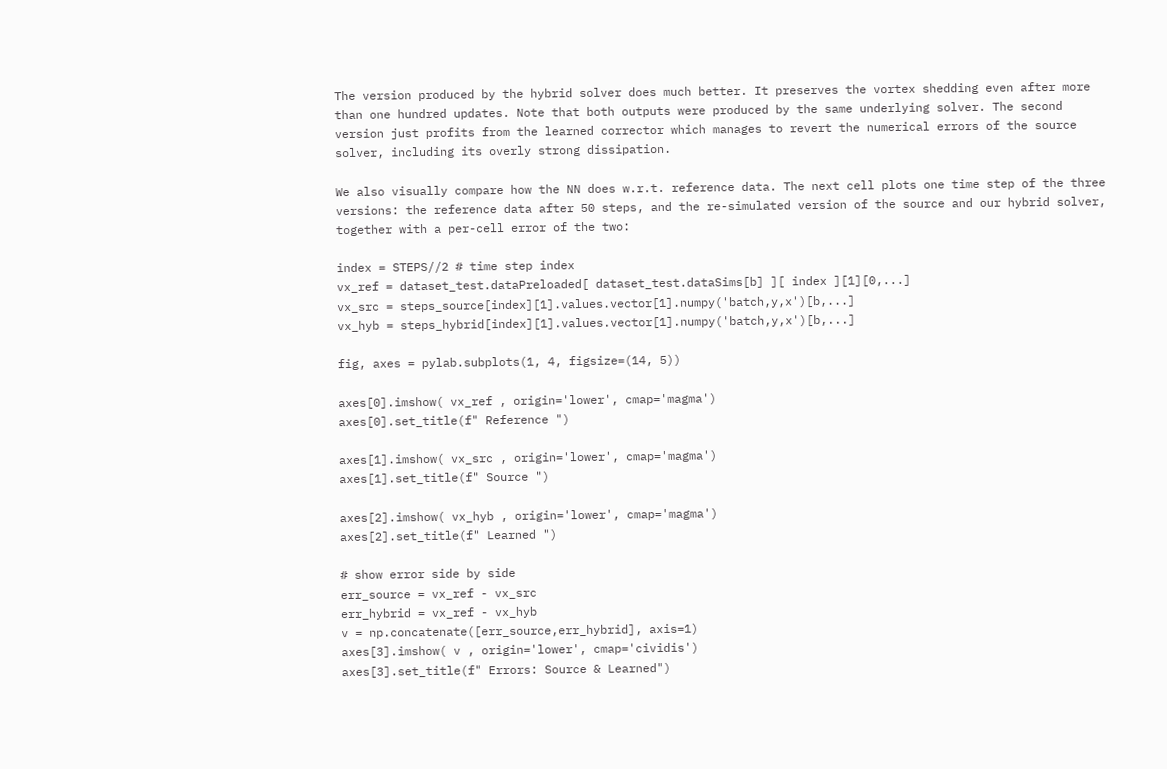The version produced by the hybrid solver does much better. It preserves the vortex shedding even after more than one hundred updates. Note that both outputs were produced by the same underlying solver. The second version just profits from the learned corrector which manages to revert the numerical errors of the source solver, including its overly strong dissipation.

We also visually compare how the NN does w.r.t. reference data. The next cell plots one time step of the three versions: the reference data after 50 steps, and the re-simulated version of the source and our hybrid solver, together with a per-cell error of the two:

index = STEPS//2 # time step index
vx_ref = dataset_test.dataPreloaded[ dataset_test.dataSims[b] ][ index ][1][0,...]
vx_src = steps_source[index][1].values.vector[1].numpy('batch,y,x')[b,...]
vx_hyb = steps_hybrid[index][1].values.vector[1].numpy('batch,y,x')[b,...]

fig, axes = pylab.subplots(1, 4, figsize=(14, 5))

axes[0].imshow( vx_ref , origin='lower', cmap='magma')
axes[0].set_title(f" Reference ")

axes[1].imshow( vx_src , origin='lower', cmap='magma')
axes[1].set_title(f" Source ")

axes[2].imshow( vx_hyb , origin='lower', cmap='magma')
axes[2].set_title(f" Learned ")

# show error side by side
err_source = vx_ref - vx_src
err_hybrid = vx_ref - vx_hyb
v = np.concatenate([err_source,err_hybrid], axis=1)
axes[3].imshow( v , origin='lower', cmap='cividis')
axes[3].set_title(f" Errors: Source & Learned")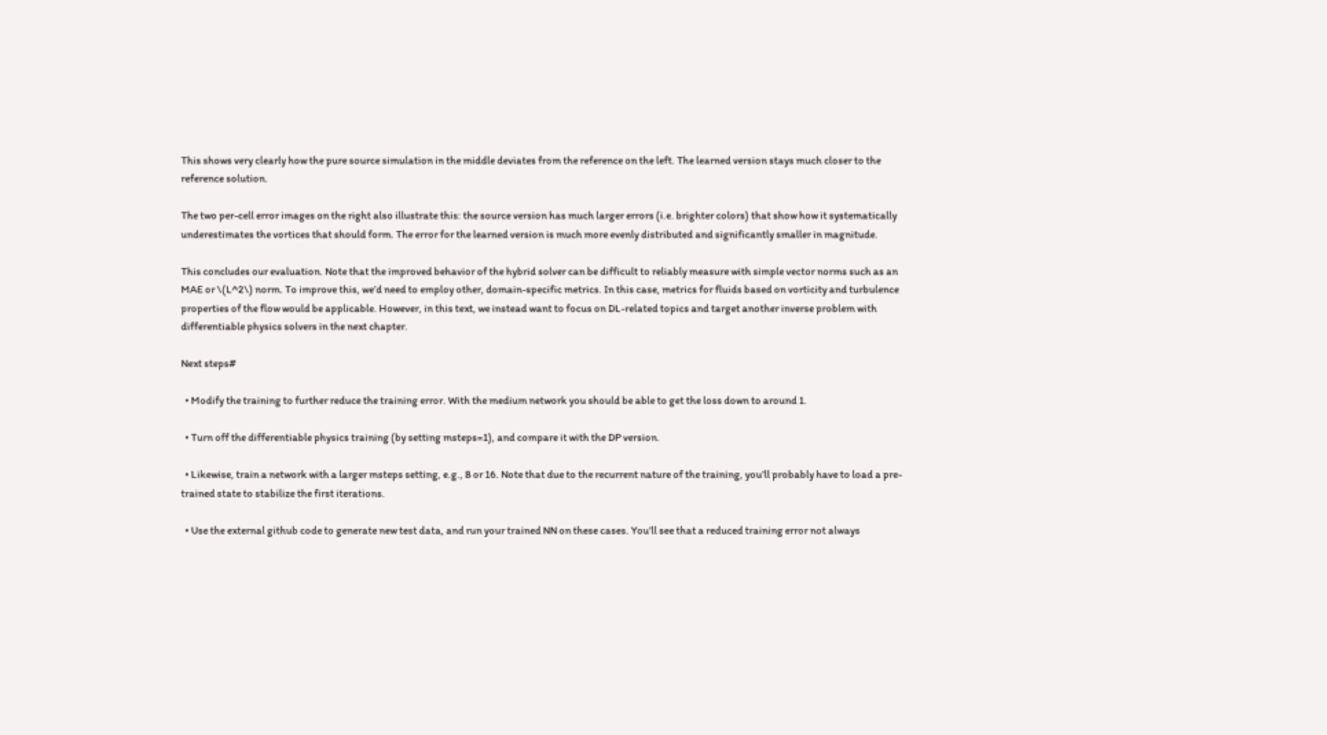This shows very clearly how the pure source simulation in the middle deviates from the reference on the left. The learned version stays much closer to the reference solution.

The two per-cell error images on the right also illustrate this: the source version has much larger errors (i.e. brighter colors) that show how it systematically underestimates the vortices that should form. The error for the learned version is much more evenly distributed and significantly smaller in magnitude.

This concludes our evaluation. Note that the improved behavior of the hybrid solver can be difficult to reliably measure with simple vector norms such as an MAE or \(L^2\) norm. To improve this, we’d need to employ other, domain-specific metrics. In this case, metrics for fluids based on vorticity and turbulence properties of the flow would be applicable. However, in this text, we instead want to focus on DL-related topics and target another inverse problem with differentiable physics solvers in the next chapter.

Next steps#

  • Modify the training to further reduce the training error. With the medium network you should be able to get the loss down to around 1.

  • Turn off the differentiable physics training (by setting msteps=1), and compare it with the DP version.

  • Likewise, train a network with a larger msteps setting, e.g., 8 or 16. Note that due to the recurrent nature of the training, you’ll probably have to load a pre-trained state to stabilize the first iterations.

  • Use the external github code to generate new test data, and run your trained NN on these cases. You’ll see that a reduced training error not always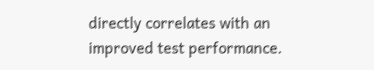directly correlates with an improved test performance.